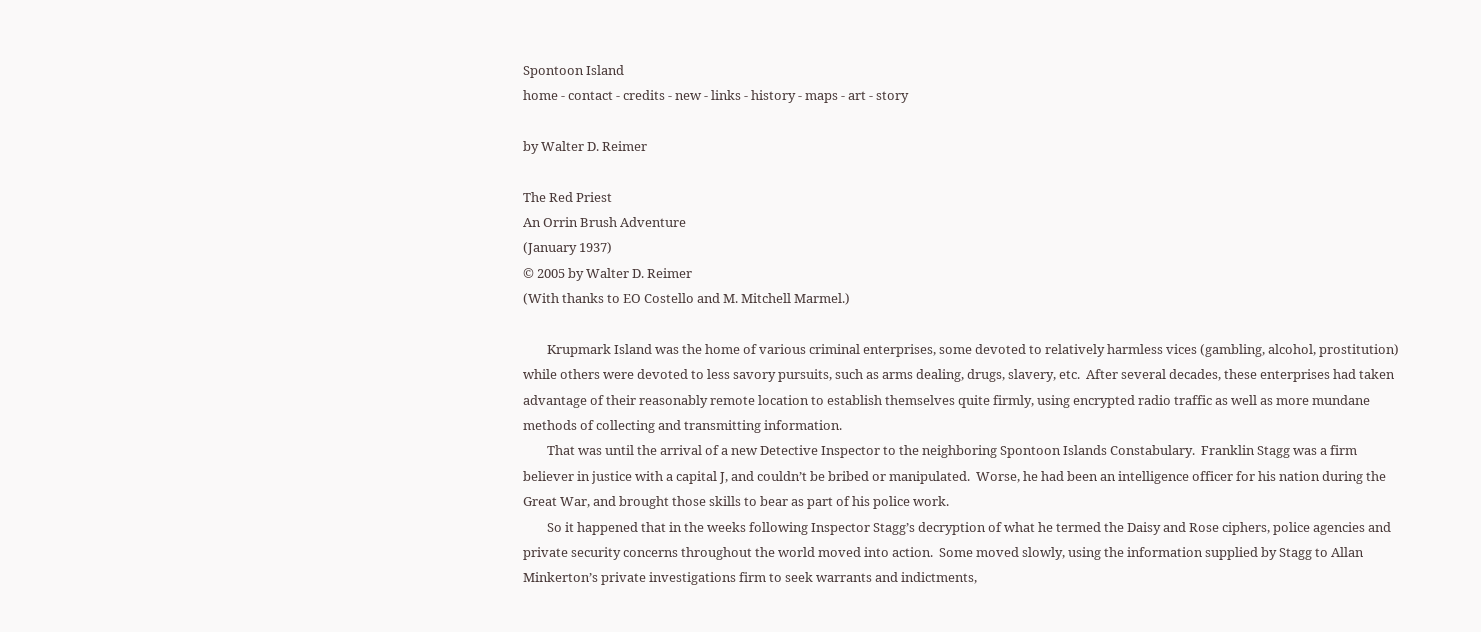Spontoon Island
home - contact - credits - new - links - history - maps - art - story

by Walter D. Reimer

The Red Priest
An Orrin Brush Adventure
(January 1937)
© 2005 by Walter D. Reimer
(With thanks to EO Costello and M. Mitchell Marmel.)

        Krupmark Island was the home of various criminal enterprises, some devoted to relatively harmless vices (gambling, alcohol, prostitution) while others were devoted to less savory pursuits, such as arms dealing, drugs, slavery, etc.  After several decades, these enterprises had taken advantage of their reasonably remote location to establish themselves quite firmly, using encrypted radio traffic as well as more mundane methods of collecting and transmitting information.
        That was until the arrival of a new Detective Inspector to the neighboring Spontoon Islands Constabulary.  Franklin Stagg was a firm believer in justice with a capital J, and couldn’t be bribed or manipulated.  Worse, he had been an intelligence officer for his nation during the Great War, and brought those skills to bear as part of his police work.
        So it happened that in the weeks following Inspector Stagg’s decryption of what he termed the Daisy and Rose ciphers, police agencies and private security concerns throughout the world moved into action.  Some moved slowly, using the information supplied by Stagg to Allan Minkerton’s private investigations firm to seek warrants and indictments,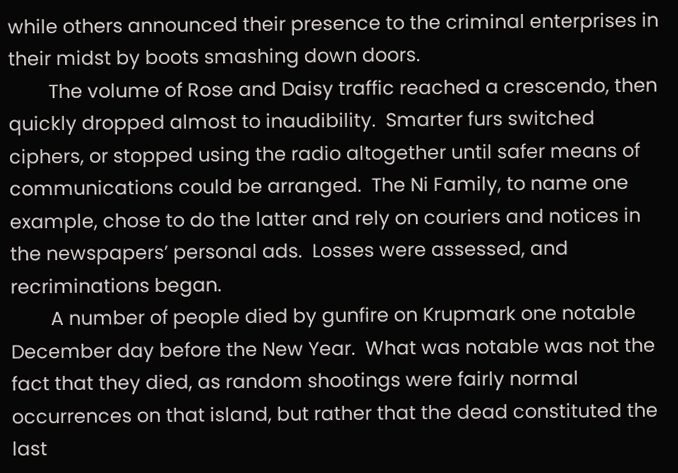while others announced their presence to the criminal enterprises in their midst by boots smashing down doors.
        The volume of Rose and Daisy traffic reached a crescendo, then quickly dropped almost to inaudibility.  Smarter furs switched ciphers, or stopped using the radio altogether until safer means of communications could be arranged.  The Ni Family, to name one example, chose to do the latter and rely on couriers and notices in the newspapers’ personal ads.  Losses were assessed, and recriminations began.
        A number of people died by gunfire on Krupmark one notable December day before the New Year.  What was notable was not the fact that they died, as random shootings were fairly normal occurrences on that island, but rather that the dead constituted the last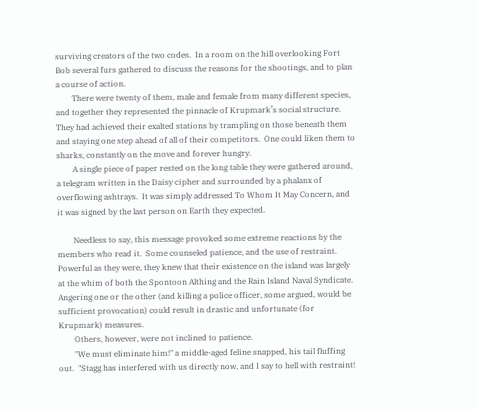surviving creators of the two codes.  In a room on the hill overlooking Fort Bob several furs gathered to discuss the reasons for the shootings, and to plan a course of action.
        There were twenty of them, male and female from many different species, and together they represented the pinnacle of Krupmark’s social structure.  They had achieved their exalted stations by trampling on those beneath them and staying one step ahead of all of their competitors.  One could liken them to sharks, constantly on the move and forever hungry.
        A single piece of paper rested on the long table they were gathered around, a telegram written in the Daisy cipher and surrounded by a phalanx of overflowing ashtrays.  It was simply addressed To Whom It May Concern, and it was signed by the last person on Earth they expected.

        Needless to say, this message provoked some extreme reactions by the members who read it.  Some counseled patience, and the use of restraint.  Powerful as they were, they knew that their existence on the island was largely at the whim of both the Spontoon Althing and the Rain Island Naval Syndicate.  Angering one or the other (and killing a police officer, some argued, would be sufficient provocation) could result in drastic and unfortunate (for Krupmark) measures.
        Others, however, were not inclined to patience.
        "We must eliminate him!" a middle-aged feline snapped, his tail fluffing out.  "Stagg has interfered with us directly now, and I say to hell with restraint!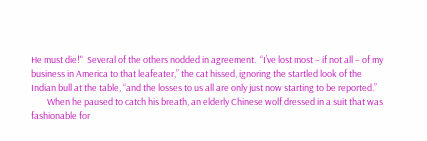He must die!"  Several of the others nodded in agreement.  “I’ve lost most – if not all – of my business in America to that leafeater,” the cat hissed, ignoring the startled look of the Indian bull at the table, “and the losses to us all are only just now starting to be reported.”
        When he paused to catch his breath, an elderly Chinese wolf dressed in a suit that was fashionable for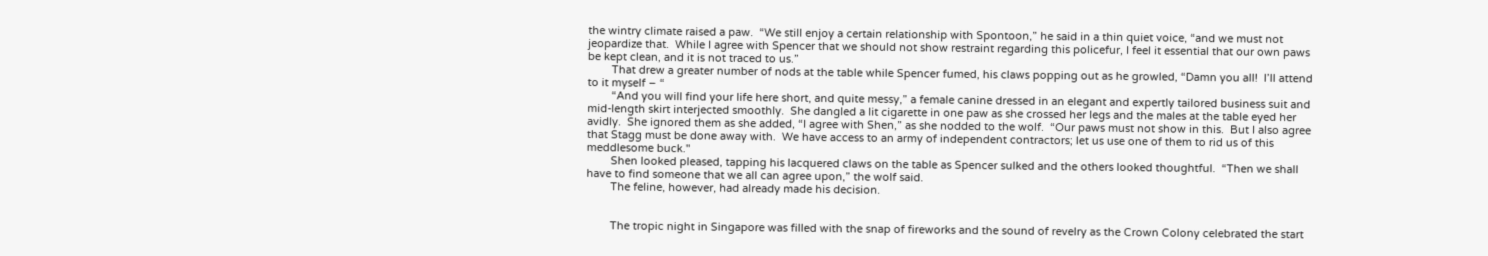the wintry climate raised a paw.  “We still enjoy a certain relationship with Spontoon,” he said in a thin quiet voice, “and we must not jeopardize that.  While I agree with Spencer that we should not show restraint regarding this policefur, I feel it essential that our own paws be kept clean, and it is not traced to us.”
        That drew a greater number of nods at the table while Spencer fumed, his claws popping out as he growled, “Damn you all!  I’ll attend to it myself – “
        “And you will find your life here short, and quite messy,” a female canine dressed in an elegant and expertly tailored business suit and mid-length skirt interjected smoothly.  She dangled a lit cigarette in one paw as she crossed her legs and the males at the table eyed her avidly.  She ignored them as she added, “I agree with Shen,” as she nodded to the wolf.  “Our paws must not show in this.  But I also agree that Stagg must be done away with.  We have access to an army of independent contractors; let us use one of them to rid us of this meddlesome buck."
        Shen looked pleased, tapping his lacquered claws on the table as Spencer sulked and the others looked thoughtful.  “Then we shall have to find someone that we all can agree upon,” the wolf said.
        The feline, however, had already made his decision.


        The tropic night in Singapore was filled with the snap of fireworks and the sound of revelry as the Crown Colony celebrated the start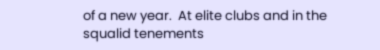of a new year.  At elite clubs and in the squalid tenements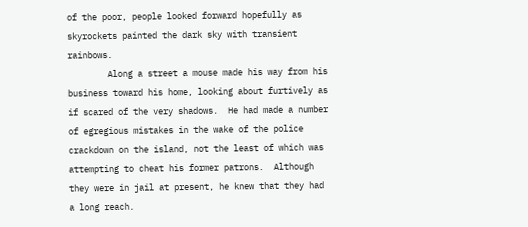of the poor, people looked forward hopefully as skyrockets painted the dark sky with transient rainbows.
        Along a street a mouse made his way from his business toward his home, looking about furtively as if scared of the very shadows.  He had made a number of egregious mistakes in the wake of the police crackdown on the island, not the least of which was attempting to cheat his former patrons.  Although they were in jail at present, he knew that they had a long reach.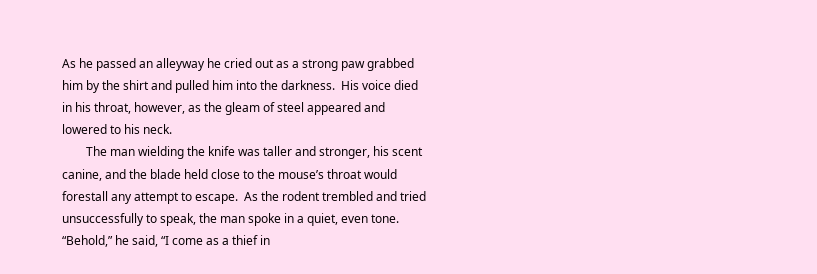As he passed an alleyway he cried out as a strong paw grabbed him by the shirt and pulled him into the darkness.  His voice died in his throat, however, as the gleam of steel appeared and lowered to his neck.
        The man wielding the knife was taller and stronger, his scent canine, and the blade held close to the mouse’s throat would forestall any attempt to escape.  As the rodent trembled and tried unsuccessfully to speak, the man spoke in a quiet, even tone.  “Behold,” he said, “I come as a thief in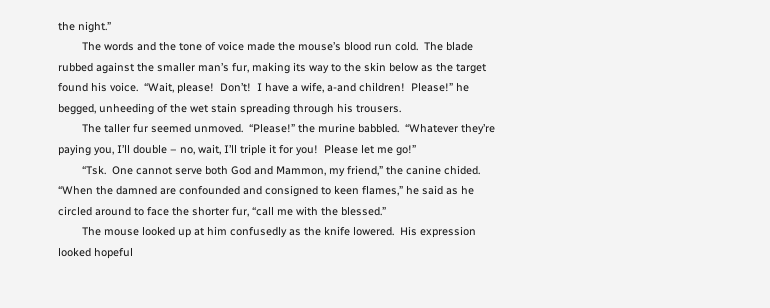the night.”
        The words and the tone of voice made the mouse’s blood run cold.  The blade rubbed against the smaller man’s fur, making its way to the skin below as the target found his voice.  “Wait, please!  Don’t!  I have a wife, a-and children!  Please!” he begged, unheeding of the wet stain spreading through his trousers.
        The taller fur seemed unmoved.  “Please!” the murine babbled.  “Whatever they’re paying you, I’ll double – no, wait, I’ll triple it for you!  Please let me go!”
        “Tsk.  One cannot serve both God and Mammon, my friend,” the canine chided.  “When the damned are confounded and consigned to keen flames,” he said as he circled around to face the shorter fur, “call me with the blessed.”
        The mouse looked up at him confusedly as the knife lowered.  His expression looked hopeful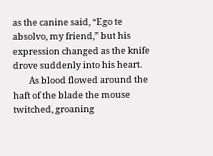as the canine said, “Ego te absolvo, my friend,” but his expression changed as the knife drove suddenly into his heart.
        As blood flowed around the haft of the blade the mouse twitched, groaning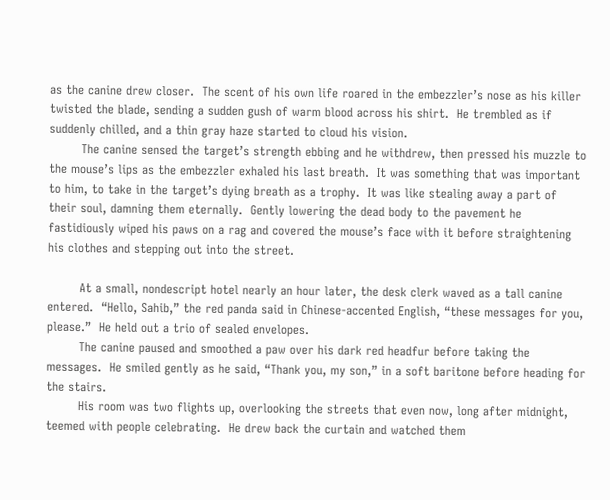as the canine drew closer.  The scent of his own life roared in the embezzler’s nose as his killer twisted the blade, sending a sudden gush of warm blood across his shirt.  He trembled as if suddenly chilled, and a thin gray haze started to cloud his vision.
        The canine sensed the target’s strength ebbing and he withdrew, then pressed his muzzle to the mouse’s lips as the embezzler exhaled his last breath.  It was something that was important to him, to take in the target’s dying breath as a trophy.  It was like stealing away a part of their soul, damning them eternally.  Gently lowering the dead body to the pavement he fastidiously wiped his paws on a rag and covered the mouse’s face with it before straightening his clothes and stepping out into the street.

        At a small, nondescript hotel nearly an hour later, the desk clerk waved as a tall canine entered.  “Hello, Sahib,” the red panda said in Chinese-accented English, “these messages for you, please.”  He held out a trio of sealed envelopes.
        The canine paused and smoothed a paw over his dark red headfur before taking the messages.  He smiled gently as he said, “Thank you, my son,” in a soft baritone before heading for the stairs.
        His room was two flights up, overlooking the streets that even now, long after midnight, teemed with people celebrating.  He drew back the curtain and watched them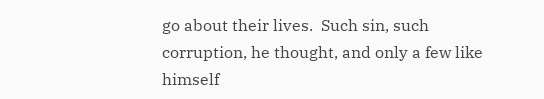go about their lives.  Such sin, such corruption, he thought, and only a few like himself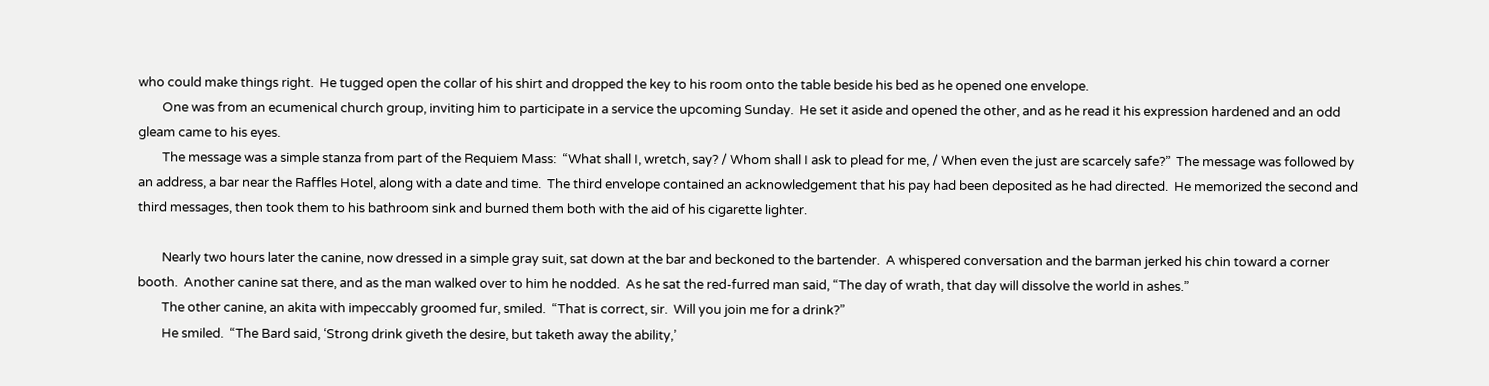who could make things right.  He tugged open the collar of his shirt and dropped the key to his room onto the table beside his bed as he opened one envelope.
        One was from an ecumenical church group, inviting him to participate in a service the upcoming Sunday.  He set it aside and opened the other, and as he read it his expression hardened and an odd gleam came to his eyes.
        The message was a simple stanza from part of the Requiem Mass:  “What shall I, wretch, say? / Whom shall I ask to plead for me, / When even the just are scarcely safe?”  The message was followed by an address, a bar near the Raffles Hotel, along with a date and time.  The third envelope contained an acknowledgement that his pay had been deposited as he had directed.  He memorized the second and third messages, then took them to his bathroom sink and burned them both with the aid of his cigarette lighter.

        Nearly two hours later the canine, now dressed in a simple gray suit, sat down at the bar and beckoned to the bartender.  A whispered conversation and the barman jerked his chin toward a corner booth.  Another canine sat there, and as the man walked over to him he nodded.  As he sat the red-furred man said, “The day of wrath, that day will dissolve the world in ashes.”
        The other canine, an akita with impeccably groomed fur, smiled.  “That is correct, sir.  Will you join me for a drink?”
        He smiled.  “The Bard said, ‘Strong drink giveth the desire, but taketh away the ability,’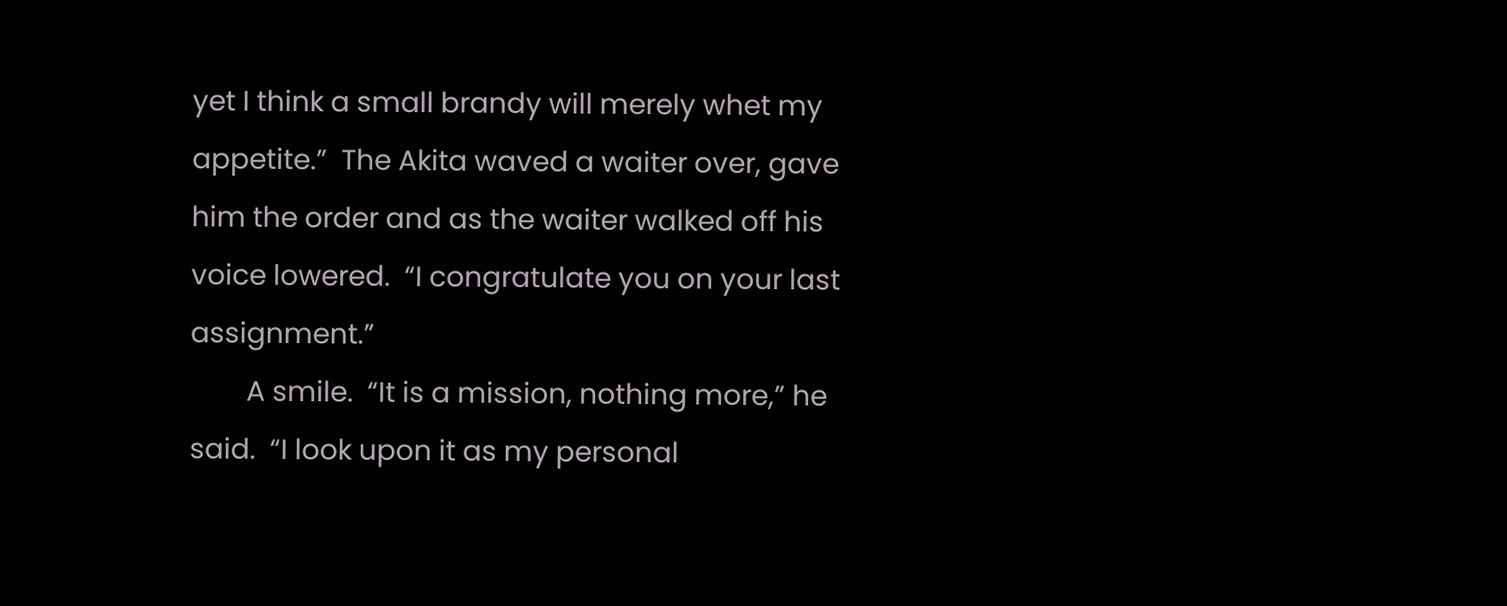yet I think a small brandy will merely whet my appetite.”  The Akita waved a waiter over, gave him the order and as the waiter walked off his voice lowered.  “I congratulate you on your last assignment.”
        A smile.  “It is a mission, nothing more,” he said.  “I look upon it as my personal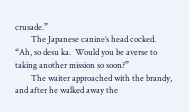crusade.”
        The Japanese canine’s head cocked.  “Ah, so desu ka.  Would you be averse to taking another mission so soon?”
        The waiter approached with the brandy, and after he walked away the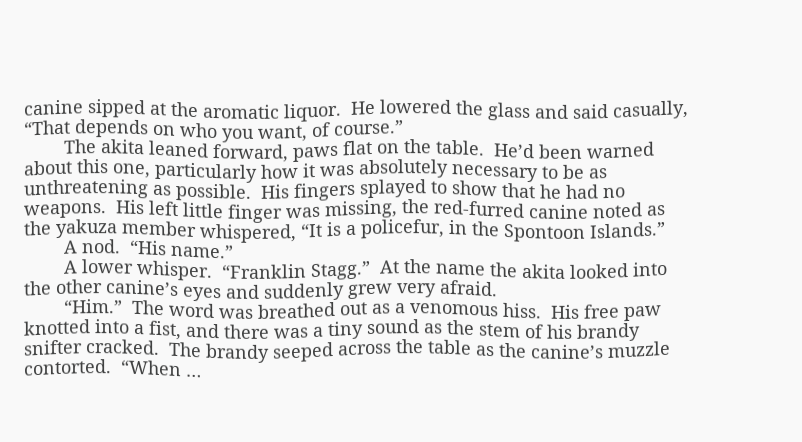canine sipped at the aromatic liquor.  He lowered the glass and said casually, “That depends on who you want, of course.”
        The akita leaned forward, paws flat on the table.  He’d been warned about this one, particularly how it was absolutely necessary to be as unthreatening as possible.  His fingers splayed to show that he had no weapons.  His left little finger was missing, the red-furred canine noted as the yakuza member whispered, “It is a policefur, in the Spontoon Islands.”
        A nod.  “His name.”
        A lower whisper.  “Franklin Stagg.”  At the name the akita looked into the other canine’s eyes and suddenly grew very afraid.
        “Him.”  The word was breathed out as a venomous hiss.  His free paw knotted into a fist, and there was a tiny sound as the stem of his brandy snifter cracked.  The brandy seeped across the table as the canine’s muzzle contorted.  “When …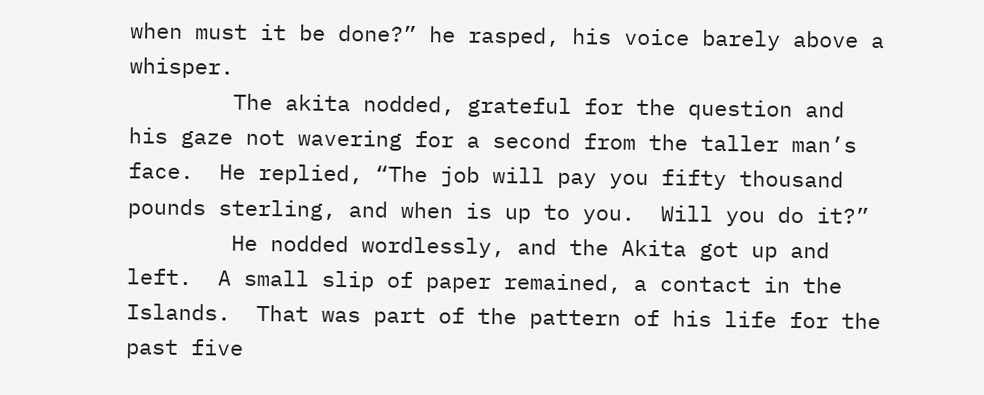when must it be done?” he rasped, his voice barely above a whisper.
        The akita nodded, grateful for the question and his gaze not wavering for a second from the taller man’s face.  He replied, “The job will pay you fifty thousand pounds sterling, and when is up to you.  Will you do it?”
        He nodded wordlessly, and the Akita got up and left.  A small slip of paper remained, a contact in the Islands.  That was part of the pattern of his life for the past five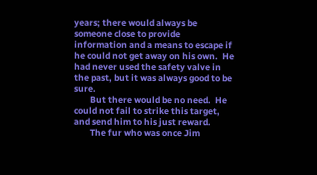years; there would always be someone close to provide information and a means to escape if he could not get away on his own.  He had never used the safety valve in the past, but it was always good to be sure.
        But there would be no need.  He could not fail to strike this target, and send him to his just reward.
        The fur who was once Jim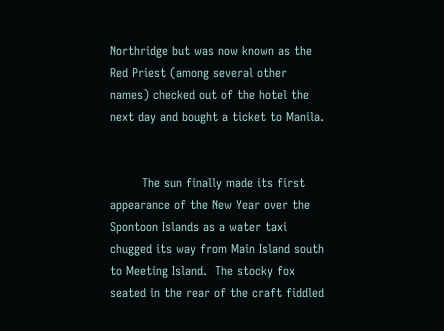Northridge but was now known as the Red Priest (among several other names) checked out of the hotel the next day and bought a ticket to Manila.


        The sun finally made its first appearance of the New Year over the Spontoon Islands as a water taxi chugged its way from Main Island south to Meeting Island.  The stocky fox seated in the rear of the craft fiddled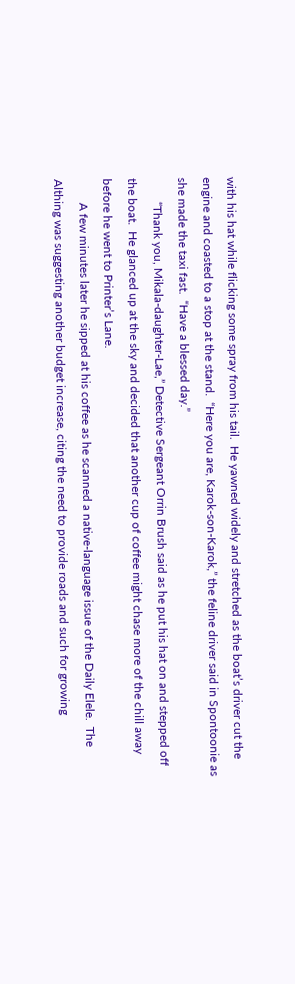with his hat while flicking some spray from his tail.  He yawned widely and stretched as the boat’s driver cut the engine and coasted to a stop at the stand.  “Here you are, Karok-son-Karok,” the feline driver said in Spontoonie as she made the taxi fast.  “Have a blessed day.”
        “Thank you, Mikala-daughter-Lae,” Detective Sergeant Orrin Brush said as he put his hat on and stepped off the boat.  He glanced up at the sky and decided that another cup of coffee might chase more of the chill away before he went to Printer’s Lane.
        A few minutes later he sipped at his coffee as he scanned a native-language issue of the Daily Elele.  The Althing was suggesting another budget increase, citing the need to provide roads and such for growing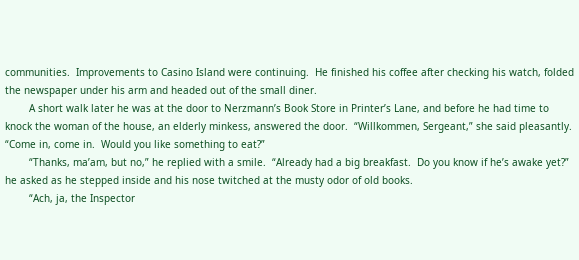communities.  Improvements to Casino Island were continuing.  He finished his coffee after checking his watch, folded the newspaper under his arm and headed out of the small diner.
        A short walk later he was at the door to Nerzmann’s Book Store in Printer’s Lane, and before he had time to knock the woman of the house, an elderly minkess, answered the door.  “Willkommen, Sergeant,” she said pleasantly.  “Come in, come in.  Would you like something to eat?”
        “Thanks, ma’am, but no,” he replied with a smile.  “Already had a big breakfast.  Do you know if he’s awake yet?” he asked as he stepped inside and his nose twitched at the musty odor of old books.
        “Ach, ja, the Inspector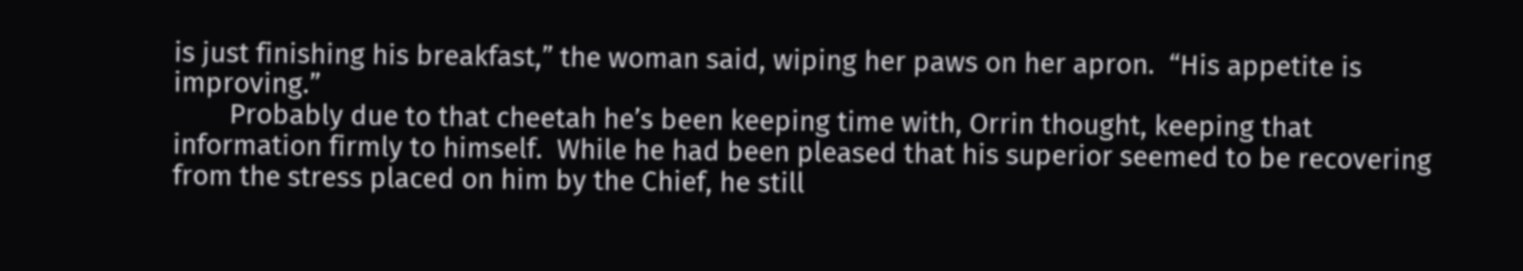is just finishing his breakfast,” the woman said, wiping her paws on her apron.  “His appetite is improving.”
        Probably due to that cheetah he’s been keeping time with, Orrin thought, keeping that information firmly to himself.  While he had been pleased that his superior seemed to be recovering from the stress placed on him by the Chief, he still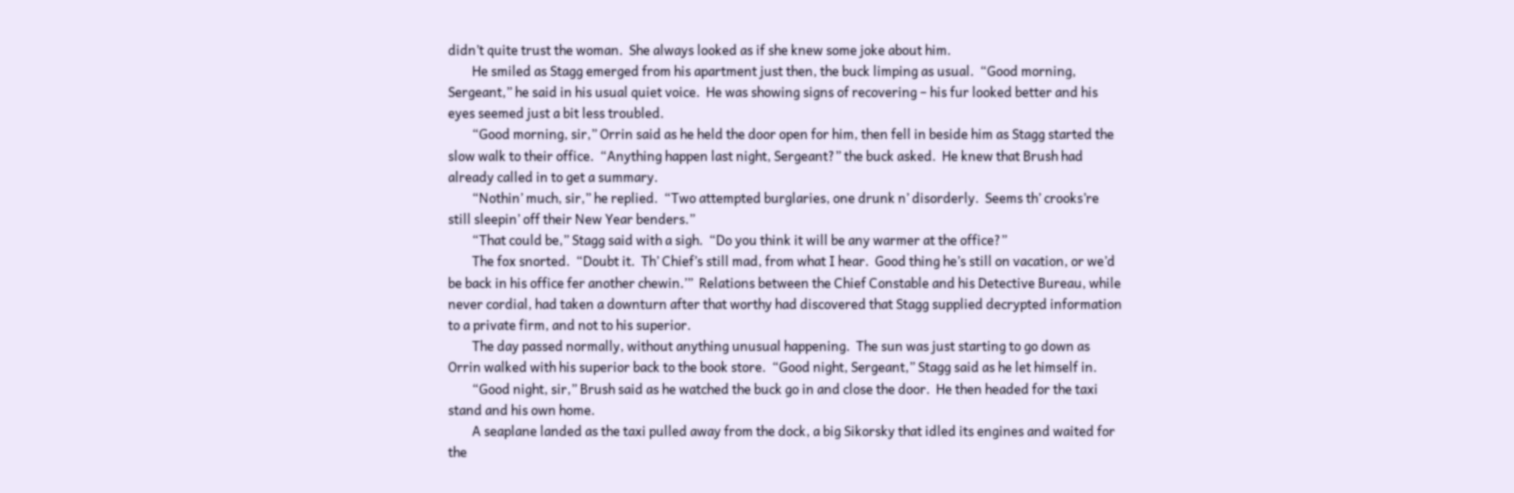didn’t quite trust the woman.  She always looked as if she knew some joke about him.
        He smiled as Stagg emerged from his apartment just then, the buck limping as usual.  “Good morning, Sergeant,” he said in his usual quiet voice.  He was showing signs of recovering – his fur looked better and his eyes seemed just a bit less troubled.
        “Good morning, sir,” Orrin said as he held the door open for him, then fell in beside him as Stagg started the slow walk to their office.  “Anything happen last night, Sergeant?” the buck asked.  He knew that Brush had already called in to get a summary.
        “Nothin’ much, sir,” he replied.  “Two attempted burglaries, one drunk n’ disorderly.  Seems th’ crooks’re still sleepin’ off their New Year benders.”
        “That could be,” Stagg said with a sigh.  “Do you think it will be any warmer at the office?”
        The fox snorted.  “Doubt it.  Th’ Chief’s still mad, from what I hear.  Good thing he’s still on vacation, or we’d be back in his office fer another chewin.’”  Relations between the Chief Constable and his Detective Bureau, while never cordial, had taken a downturn after that worthy had discovered that Stagg supplied decrypted information to a private firm, and not to his superior.
        The day passed normally, without anything unusual happening.  The sun was just starting to go down as Orrin walked with his superior back to the book store.  “Good night, Sergeant,” Stagg said as he let himself in.
        “Good night, sir,” Brush said as he watched the buck go in and close the door.  He then headed for the taxi stand and his own home.
        A seaplane landed as the taxi pulled away from the dock, a big Sikorsky that idled its engines and waited for the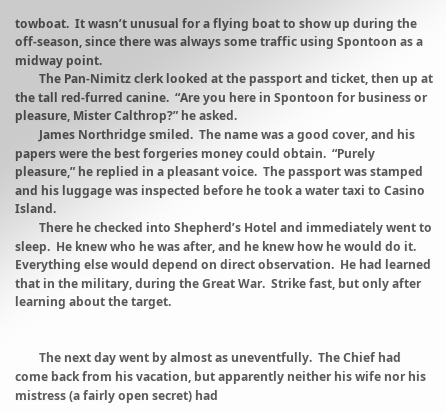towboat.  It wasn’t unusual for a flying boat to show up during the off-season, since there was always some traffic using Spontoon as a midway point.
        The Pan-Nimitz clerk looked at the passport and ticket, then up at the tall red-furred canine.  “Are you here in Spontoon for business or pleasure, Mister Calthrop?” he asked.
        James Northridge smiled.  The name was a good cover, and his papers were the best forgeries money could obtain.  “Purely pleasure,” he replied in a pleasant voice.  The passport was stamped and his luggage was inspected before he took a water taxi to Casino Island.
        There he checked into Shepherd’s Hotel and immediately went to sleep.  He knew who he was after, and he knew how he would do it.  Everything else would depend on direct observation.  He had learned that in the military, during the Great War.  Strike fast, but only after learning about the target.


        The next day went by almost as uneventfully.  The Chief had come back from his vacation, but apparently neither his wife nor his mistress (a fairly open secret) had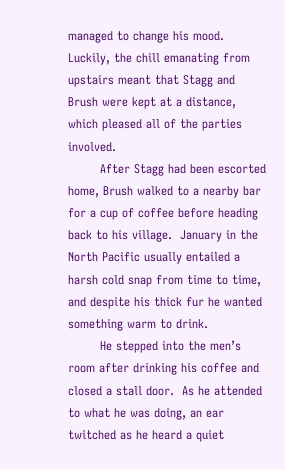managed to change his mood.  Luckily, the chill emanating from upstairs meant that Stagg and Brush were kept at a distance, which pleased all of the parties involved.
        After Stagg had been escorted home, Brush walked to a nearby bar for a cup of coffee before heading back to his village.  January in the North Pacific usually entailed a harsh cold snap from time to time, and despite his thick fur he wanted something warm to drink.
        He stepped into the men’s room after drinking his coffee and closed a stall door.  As he attended to what he was doing, an ear twitched as he heard a quiet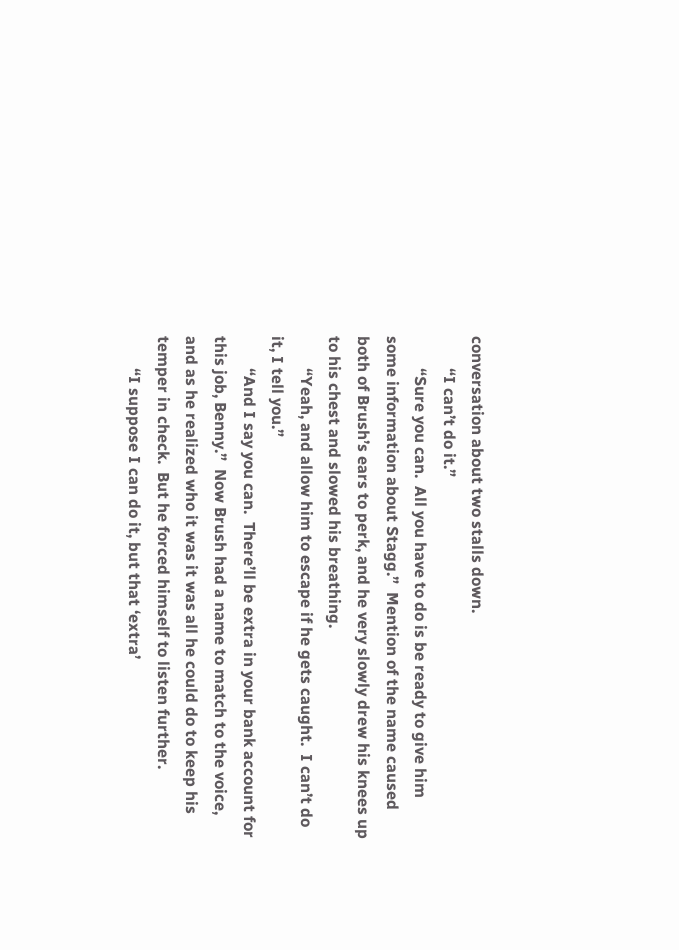conversation about two stalls down.
        “I can’t do it.”
        “Sure you can.  All you have to do is be ready to give him some information about Stagg.”  Mention of the name caused both of Brush’s ears to perk, and he very slowly drew his knees up to his chest and slowed his breathing.
        “Yeah, and allow him to escape if he gets caught.  I can’t do it, I tell you.”
        “And I say you can.  There’ll be extra in your bank account for this job, Benny.”  Now Brush had a name to match to the voice, and as he realized who it was it was all he could do to keep his temper in check.  But he forced himself to listen further.
        “I suppose I can do it, but that ‘extra’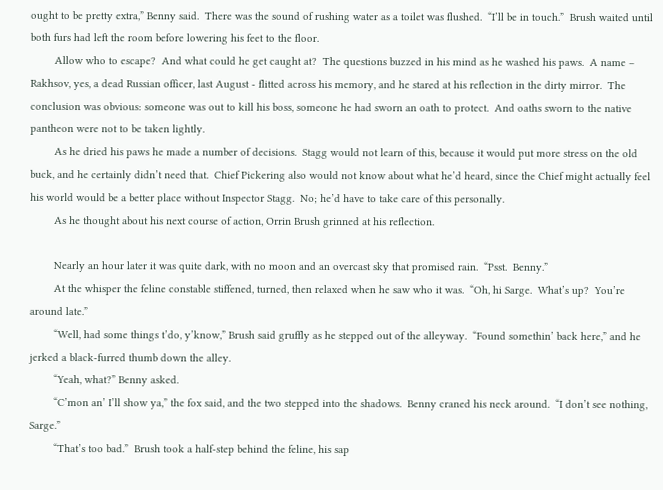ought to be pretty extra,” Benny said.  There was the sound of rushing water as a toilet was flushed.  “I’ll be in touch.”  Brush waited until both furs had left the room before lowering his feet to the floor.
        Allow who to escape?  And what could he get caught at?  The questions buzzed in his mind as he washed his paws.  A name – Rakhsov, yes, a dead Russian officer, last August - flitted across his memory, and he stared at his reflection in the dirty mirror.  The conclusion was obvious: someone was out to kill his boss, someone he had sworn an oath to protect.  And oaths sworn to the native pantheon were not to be taken lightly.
        As he dried his paws he made a number of decisions.  Stagg would not learn of this, because it would put more stress on the old buck, and he certainly didn’t need that.  Chief Pickering also would not know about what he’d heard, since the Chief might actually feel his world would be a better place without Inspector Stagg.  No; he’d have to take care of this personally.
        As he thought about his next course of action, Orrin Brush grinned at his reflection.

        Nearly an hour later it was quite dark, with no moon and an overcast sky that promised rain.  “Psst.  Benny.”
        At the whisper the feline constable stiffened, turned, then relaxed when he saw who it was.  “Oh, hi Sarge.  What’s up?  You’re around late.”
        “Well, had some things t’do, y’know,” Brush said gruffly as he stepped out of the alleyway.  “Found somethin’ back here,” and he jerked a black-furred thumb down the alley.
        “Yeah, what?” Benny asked.
        “C’mon an’ I’ll show ya,” the fox said, and the two stepped into the shadows.  Benny craned his neck around.  “I don’t see nothing, Sarge.”
        “That’s too bad.”  Brush took a half-step behind the feline, his sap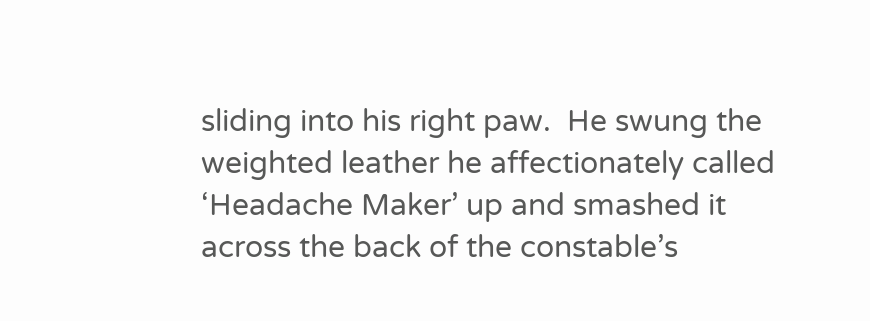sliding into his right paw.  He swung the weighted leather he affectionately called ‘Headache Maker’ up and smashed it across the back of the constable’s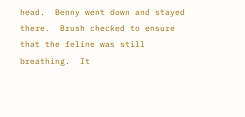head.  Benny went down and stayed there.  Brush checked to ensure that the feline was still breathing.  It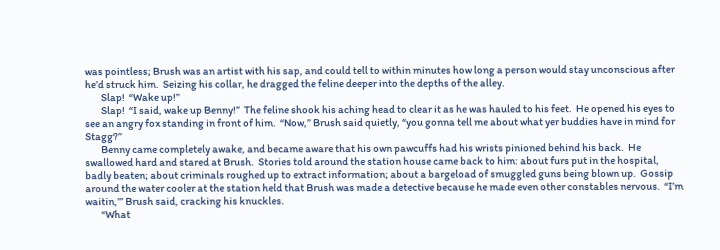was pointless; Brush was an artist with his sap, and could tell to within minutes how long a person would stay unconscious after he’d struck him.  Seizing his collar, he dragged the feline deeper into the depths of the alley.
        Slap!  “Wake up!”
        Slap!  “I said, wake up Benny!”  The feline shook his aching head to clear it as he was hauled to his feet.  He opened his eyes to see an angry fox standing in front of him.  “Now,” Brush said quietly, “you gonna tell me about what yer buddies have in mind for Stagg?”
        Benny came completely awake, and became aware that his own pawcuffs had his wrists pinioned behind his back.  He swallowed hard and stared at Brush.  Stories told around the station house came back to him: about furs put in the hospital, badly beaten; about criminals roughed up to extract information; about a bargeload of smuggled guns being blown up.  Gossip around the water cooler at the station held that Brush was made a detective because he made even other constables nervous.  “I’m waitin,’” Brush said, cracking his knuckles.
        “What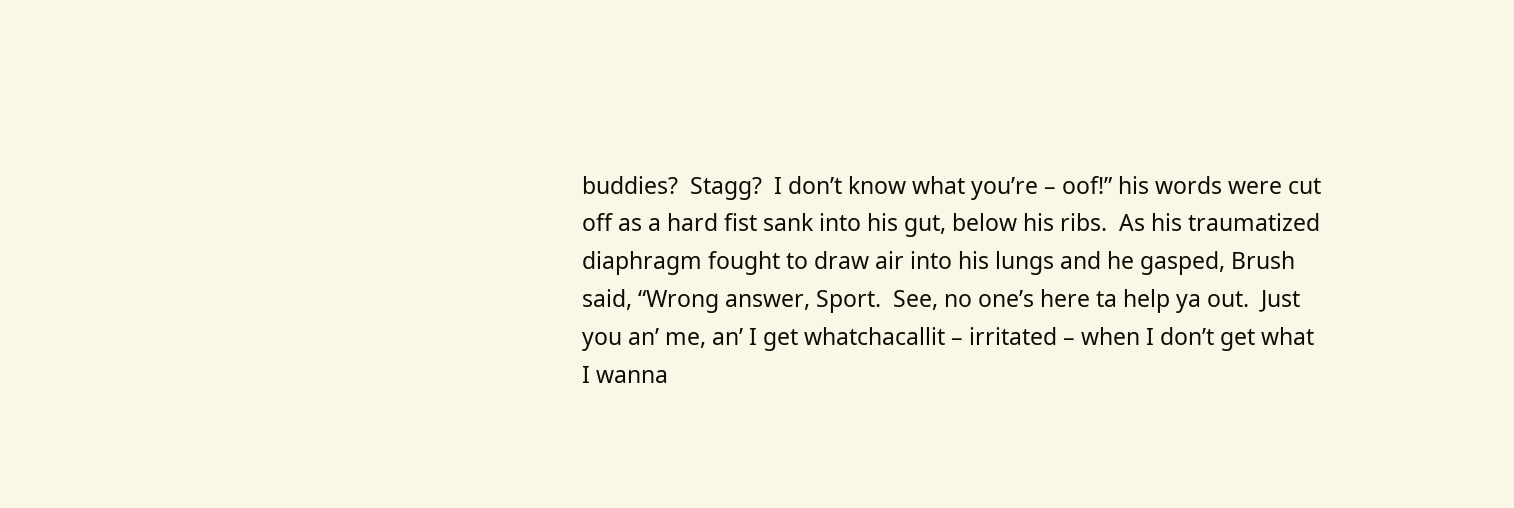buddies?  Stagg?  I don’t know what you’re – oof!” his words were cut off as a hard fist sank into his gut, below his ribs.  As his traumatized diaphragm fought to draw air into his lungs and he gasped, Brush said, “Wrong answer, Sport.  See, no one’s here ta help ya out.  Just you an’ me, an’ I get whatchacallit – irritated – when I don’t get what I wanna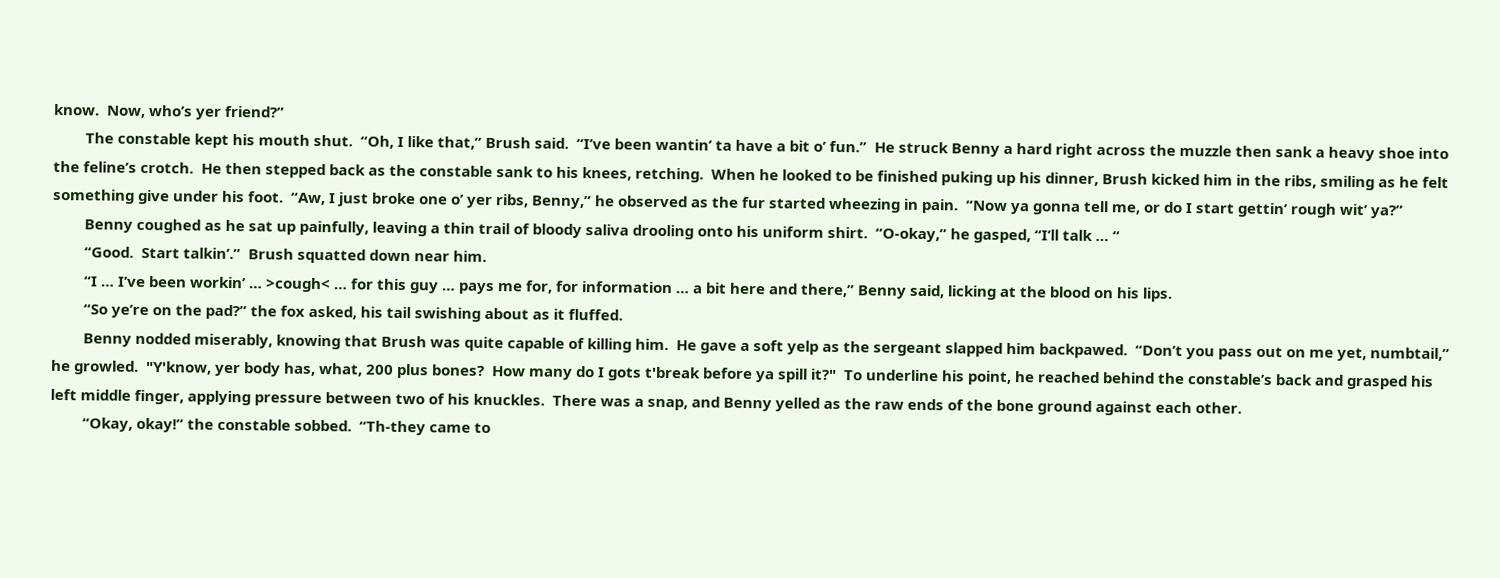know.  Now, who’s yer friend?”
        The constable kept his mouth shut.  “Oh, I like that,” Brush said.  “I’ve been wantin’ ta have a bit o’ fun.”  He struck Benny a hard right across the muzzle then sank a heavy shoe into the feline’s crotch.  He then stepped back as the constable sank to his knees, retching.  When he looked to be finished puking up his dinner, Brush kicked him in the ribs, smiling as he felt something give under his foot.  “Aw, I just broke one o’ yer ribs, Benny,” he observed as the fur started wheezing in pain.  “Now ya gonna tell me, or do I start gettin’ rough wit’ ya?”
        Benny coughed as he sat up painfully, leaving a thin trail of bloody saliva drooling onto his uniform shirt.  “O-okay,” he gasped, “I’ll talk … “
        “Good.  Start talkin’.”  Brush squatted down near him.
        “I … I’ve been workin’ … >cough< … for this guy … pays me for, for information … a bit here and there,” Benny said, licking at the blood on his lips.
        “So ye’re on the pad?” the fox asked, his tail swishing about as it fluffed.
        Benny nodded miserably, knowing that Brush was quite capable of killing him.  He gave a soft yelp as the sergeant slapped him backpawed.  “Don’t you pass out on me yet, numbtail,” he growled.  "Y'know, yer body has, what, 200 plus bones?  How many do I gots t'break before ya spill it?"  To underline his point, he reached behind the constable’s back and grasped his left middle finger, applying pressure between two of his knuckles.  There was a snap, and Benny yelled as the raw ends of the bone ground against each other.
        “Okay, okay!” the constable sobbed.  “Th-they came to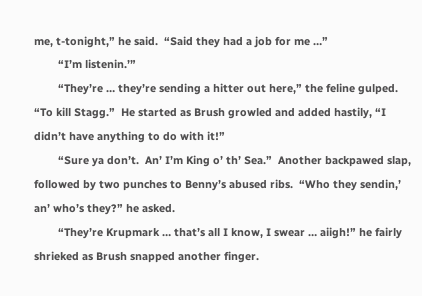me, t-tonight,” he said.  “Said they had a job for me …”
        “I’m listenin.’”
        “They’re … they’re sending a hitter out here,” the feline gulped.  “To kill Stagg.”  He started as Brush growled and added hastily, “I didn’t have anything to do with it!”
        “Sure ya don’t.  An’ I’m King o’ th’ Sea.”  Another backpawed slap, followed by two punches to Benny’s abused ribs.  “Who they sendin,’ an’ who’s they?” he asked.
        “They’re Krupmark … that’s all I know, I swear … aiigh!” he fairly shrieked as Brush snapped another finger.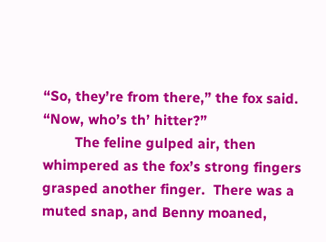“So, they’re from there,” the fox said.  “Now, who’s th’ hitter?”
        The feline gulped air, then whimpered as the fox’s strong fingers grasped another finger.  There was a muted snap, and Benny moaned,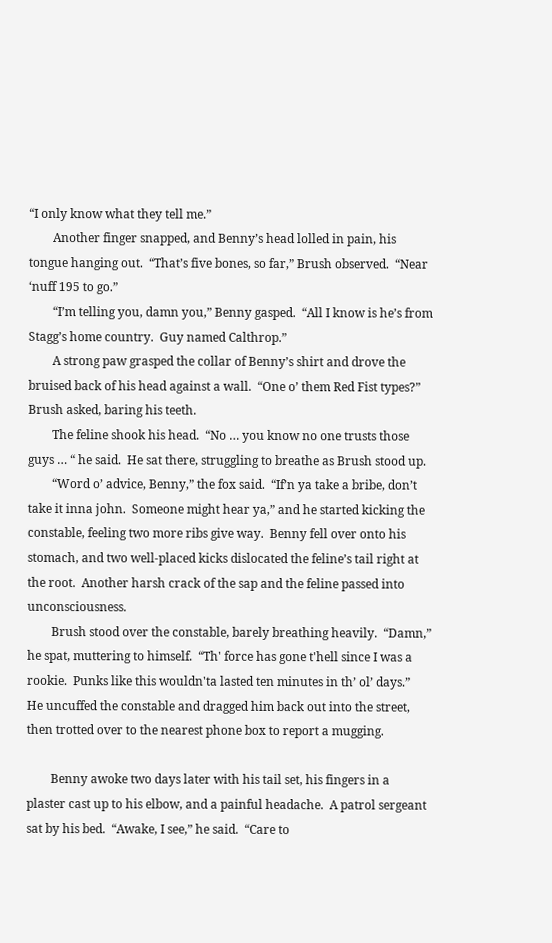“I only know what they tell me.”
        Another finger snapped, and Benny’s head lolled in pain, his tongue hanging out.  “That’s five bones, so far,” Brush observed.  “Near ‘nuff 195 to go.”
        “I’m telling you, damn you,” Benny gasped.  “All I know is he’s from Stagg’s home country.  Guy named Calthrop.”
        A strong paw grasped the collar of Benny’s shirt and drove the bruised back of his head against a wall.  “One o’ them Red Fist types?” Brush asked, baring his teeth.
        The feline shook his head.  “No … you know no one trusts those guys … “ he said.  He sat there, struggling to breathe as Brush stood up.
        “Word o’ advice, Benny,” the fox said.  “If’n ya take a bribe, don’t take it inna john.  Someone might hear ya,” and he started kicking the constable, feeling two more ribs give way.  Benny fell over onto his stomach, and two well-placed kicks dislocated the feline’s tail right at the root.  Another harsh crack of the sap and the feline passed into unconsciousness.
        Brush stood over the constable, barely breathing heavily.  “Damn,” he spat, muttering to himself.  “Th' force has gone t'hell since I was a rookie.  Punks like this wouldn'ta lasted ten minutes in th’ ol’ days.”  He uncuffed the constable and dragged him back out into the street, then trotted over to the nearest phone box to report a mugging.

        Benny awoke two days later with his tail set, his fingers in a plaster cast up to his elbow, and a painful headache.  A patrol sergeant sat by his bed.  “Awake, I see,” he said.  “Care to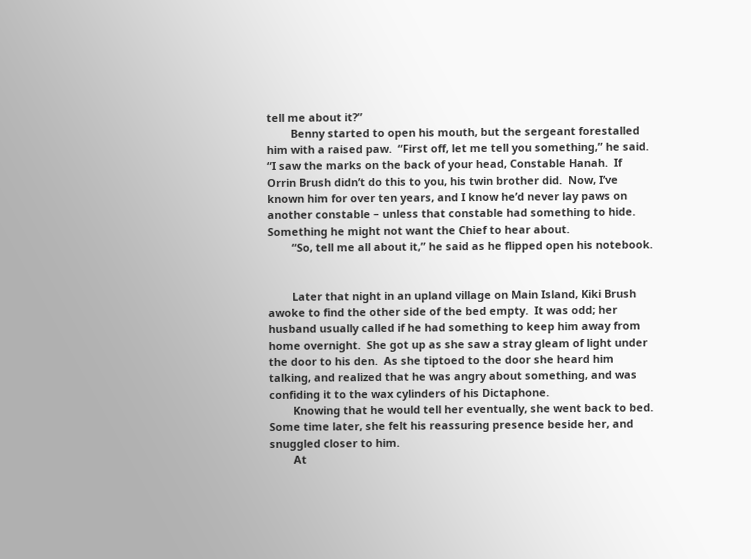tell me about it?”
        Benny started to open his mouth, but the sergeant forestalled him with a raised paw.  “First off, let me tell you something,” he said.  “I saw the marks on the back of your head, Constable Hanah.  If Orrin Brush didn’t do this to you, his twin brother did.  Now, I’ve known him for over ten years, and I know he’d never lay paws on another constable – unless that constable had something to hide.  Something he might not want the Chief to hear about.
        “So, tell me all about it,” he said as he flipped open his notebook.


        Later that night in an upland village on Main Island, Kiki Brush awoke to find the other side of the bed empty.  It was odd; her husband usually called if he had something to keep him away from home overnight.  She got up as she saw a stray gleam of light under the door to his den.  As she tiptoed to the door she heard him talking, and realized that he was angry about something, and was confiding it to the wax cylinders of his Dictaphone.
        Knowing that he would tell her eventually, she went back to bed.  Some time later, she felt his reassuring presence beside her, and snuggled closer to him.
        At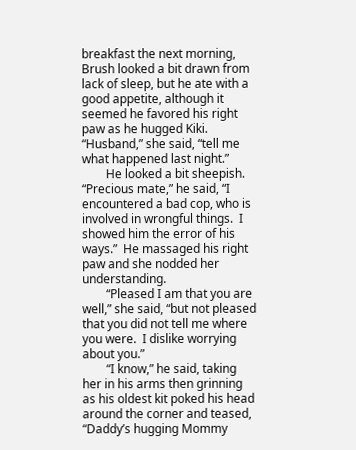breakfast the next morning, Brush looked a bit drawn from lack of sleep, but he ate with a good appetite, although it seemed he favored his right paw as he hugged Kiki.  “Husband,” she said, “tell me what happened last night.”
        He looked a bit sheepish.  “Precious mate,” he said, “I encountered a bad cop, who is involved in wrongful things.  I showed him the error of his ways.”  He massaged his right paw and she nodded her understanding.
        “Pleased I am that you are well,” she said, “but not pleased that you did not tell me where you were.  I dislike worrying about you.”
        “I know,” he said, taking her in his arms then grinning as his oldest kit poked his head around the corner and teased, “Daddy’s hugging Mommy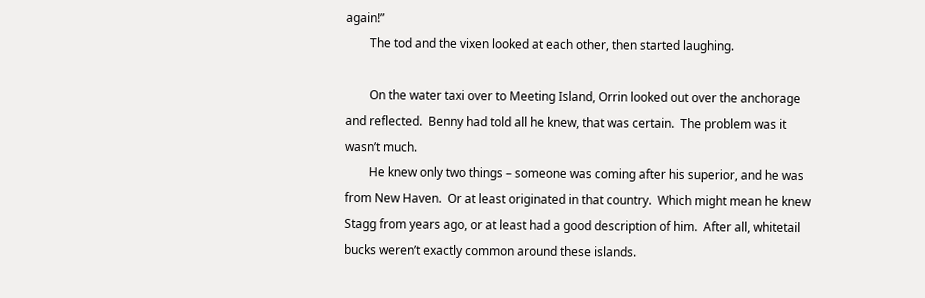again!”
        The tod and the vixen looked at each other, then started laughing.

        On the water taxi over to Meeting Island, Orrin looked out over the anchorage and reflected.  Benny had told all he knew, that was certain.  The problem was it wasn’t much.
        He knew only two things – someone was coming after his superior, and he was from New Haven.  Or at least originated in that country.  Which might mean he knew Stagg from years ago, or at least had a good description of him.  After all, whitetail bucks weren’t exactly common around these islands.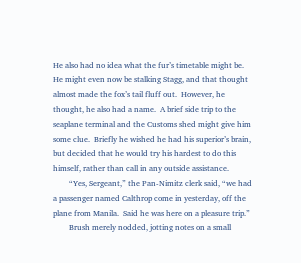He also had no idea what the fur’s timetable might be.  He might even now be stalking Stagg, and that thought almost made the fox’s tail fluff out.  However, he thought, he also had a name.  A brief side trip to the seaplane terminal and the Customs shed might give him some clue.  Briefly he wished he had his superior’s brain, but decided that he would try his hardest to do this himself, rather than call in any outside assistance.
        “Yes, Sergeant,” the Pan-Nimitz clerk said, “we had a passenger named Calthrop come in yesterday, off the plane from Manila.  Said he was here on a pleasure trip.”
        Brush merely nodded, jotting notes on a small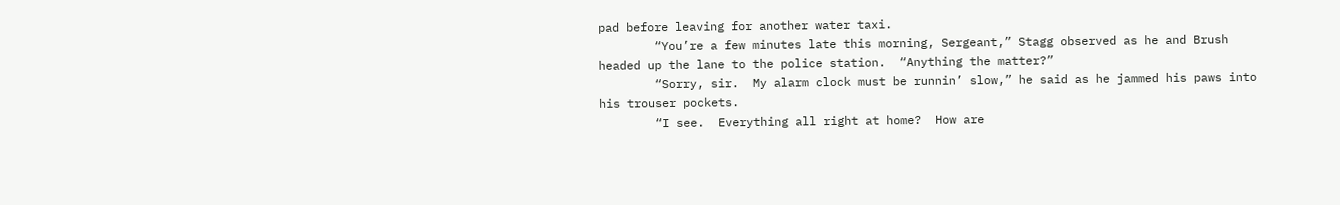pad before leaving for another water taxi.
        “You’re a few minutes late this morning, Sergeant,” Stagg observed as he and Brush headed up the lane to the police station.  “Anything the matter?”
        “Sorry, sir.  My alarm clock must be runnin’ slow,” he said as he jammed his paws into his trouser pockets.
        “I see.  Everything all right at home?  How are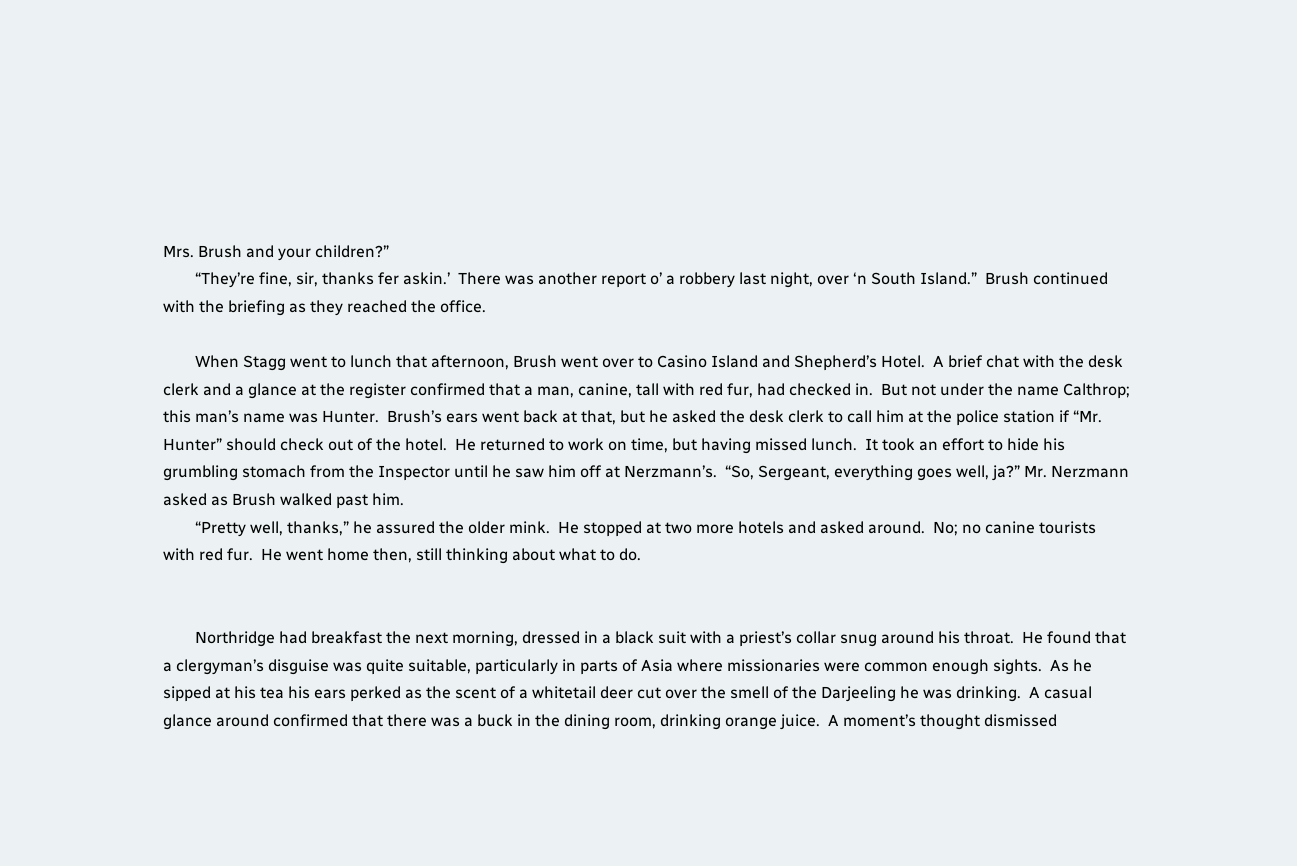Mrs. Brush and your children?”
        “They’re fine, sir, thanks fer askin.’  There was another report o’ a robbery last night, over ‘n South Island.”  Brush continued with the briefing as they reached the office.

        When Stagg went to lunch that afternoon, Brush went over to Casino Island and Shepherd’s Hotel.  A brief chat with the desk clerk and a glance at the register confirmed that a man, canine, tall with red fur, had checked in.  But not under the name Calthrop; this man’s name was Hunter.  Brush’s ears went back at that, but he asked the desk clerk to call him at the police station if “Mr. Hunter” should check out of the hotel.  He returned to work on time, but having missed lunch.  It took an effort to hide his grumbling stomach from the Inspector until he saw him off at Nerzmann’s.  “So, Sergeant, everything goes well, ja?” Mr. Nerzmann asked as Brush walked past him.
        “Pretty well, thanks,” he assured the older mink.  He stopped at two more hotels and asked around.  No; no canine tourists with red fur.  He went home then, still thinking about what to do.


        Northridge had breakfast the next morning, dressed in a black suit with a priest’s collar snug around his throat.  He found that a clergyman’s disguise was quite suitable, particularly in parts of Asia where missionaries were common enough sights.  As he sipped at his tea his ears perked as the scent of a whitetail deer cut over the smell of the Darjeeling he was drinking.  A casual glance around confirmed that there was a buck in the dining room, drinking orange juice.  A moment’s thought dismissed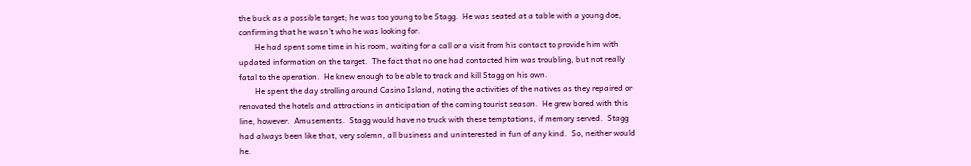the buck as a possible target; he was too young to be Stagg.  He was seated at a table with a young doe, confirming that he wasn’t who he was looking for.
        He had spent some time in his room, waiting for a call or a visit from his contact to provide him with updated information on the target.  The fact that no one had contacted him was troubling, but not really fatal to the operation.  He knew enough to be able to track and kill Stagg on his own.
        He spent the day strolling around Casino Island, noting the activities of the natives as they repaired or renovated the hotels and attractions in anticipation of the coming tourist season.  He grew bored with this line, however.  Amusements.  Stagg would have no truck with these temptations, if memory served.  Stagg had always been like that, very solemn, all business and uninterested in fun of any kind.  So, neither would he.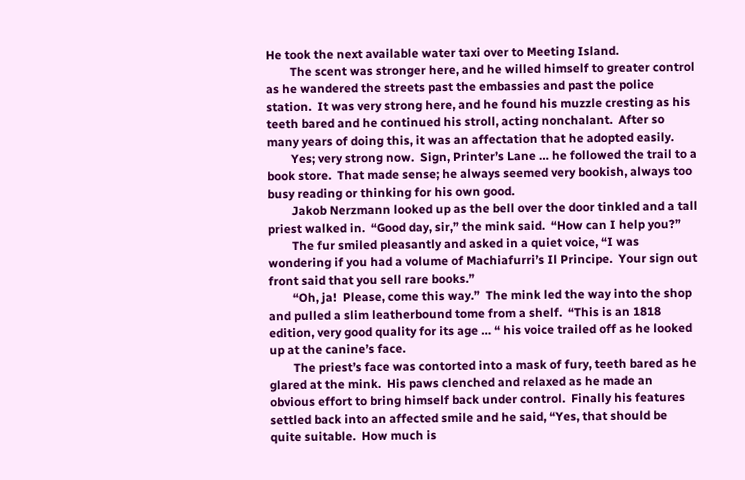He took the next available water taxi over to Meeting Island.
        The scent was stronger here, and he willed himself to greater control as he wandered the streets past the embassies and past the police station.  It was very strong here, and he found his muzzle cresting as his teeth bared and he continued his stroll, acting nonchalant.  After so many years of doing this, it was an affectation that he adopted easily.
        Yes; very strong now.  Sign, Printer’s Lane … he followed the trail to a book store.  That made sense; he always seemed very bookish, always too busy reading or thinking for his own good.
        Jakob Nerzmann looked up as the bell over the door tinkled and a tall priest walked in.  “Good day, sir,” the mink said.  “How can I help you?”
        The fur smiled pleasantly and asked in a quiet voice, “I was wondering if you had a volume of Machiafurri’s Il Principe.  Your sign out front said that you sell rare books.”
        “Oh, ja!  Please, come this way.”  The mink led the way into the shop and pulled a slim leatherbound tome from a shelf.  “This is an 1818 edition, very good quality for its age … “ his voice trailed off as he looked up at the canine’s face.
        The priest’s face was contorted into a mask of fury, teeth bared as he glared at the mink.  His paws clenched and relaxed as he made an obvious effort to bring himself back under control.  Finally his features settled back into an affected smile and he said, “Yes, that should be quite suitable.  How much is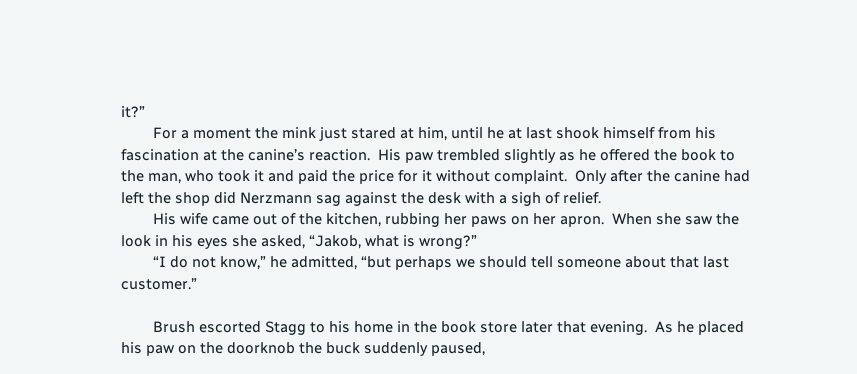it?”
        For a moment the mink just stared at him, until he at last shook himself from his fascination at the canine’s reaction.  His paw trembled slightly as he offered the book to the man, who took it and paid the price for it without complaint.  Only after the canine had left the shop did Nerzmann sag against the desk with a sigh of relief.
        His wife came out of the kitchen, rubbing her paws on her apron.  When she saw the look in his eyes she asked, “Jakob, what is wrong?”
        “I do not know,” he admitted, “but perhaps we should tell someone about that last customer.”

        Brush escorted Stagg to his home in the book store later that evening.  As he placed his paw on the doorknob the buck suddenly paused,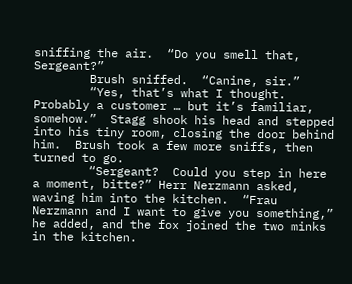sniffing the air.  “Do you smell that, Sergeant?”
        Brush sniffed.  “Canine, sir.”
        “Yes, that’s what I thought.  Probably a customer … but it’s familiar, somehow.”  Stagg shook his head and stepped into his tiny room, closing the door behind him.  Brush took a few more sniffs, then turned to go.
        “Sergeant?  Could you step in here a moment, bitte?” Herr Nerzmann asked, waving him into the kitchen.  “Frau Nerzmann and I want to give you something,” he added, and the fox joined the two minks in the kitchen.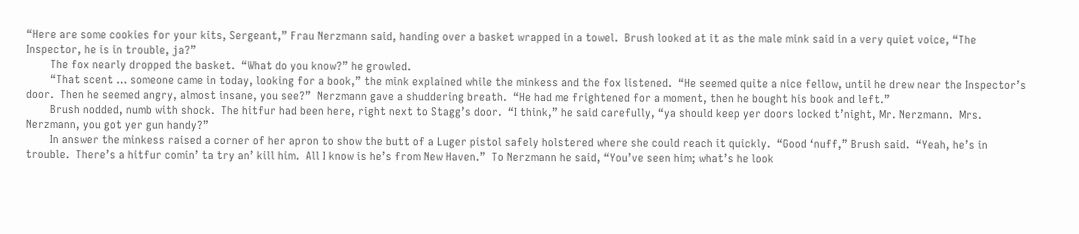“Here are some cookies for your kits, Sergeant,” Frau Nerzmann said, handing over a basket wrapped in a towel.  Brush looked at it as the male mink said in a very quiet voice, “The Inspector, he is in trouble, ja?”
        The fox nearly dropped the basket.  “What do you know?” he growled.
        “That scent … someone came in today, looking for a book,” the mink explained while the minkess and the fox listened.  “He seemed quite a nice fellow, until he drew near the Inspector’s door.  Then he seemed angry, almost insane, you see?”  Nerzmann gave a shuddering breath.  “He had me frightened for a moment, then he bought his book and left.”
        Brush nodded, numb with shock.  The hitfur had been here, right next to Stagg’s door.  “I think,” he said carefully, “ya should keep yer doors locked t’night, Mr. Nerzmann.  Mrs. Nerzmann, you got yer gun handy?”
        In answer the minkess raised a corner of her apron to show the butt of a Luger pistol safely holstered where she could reach it quickly.  “Good ‘nuff,” Brush said.  “Yeah, he’s in trouble.  There’s a hitfur comin’ ta try an’ kill him.  All I know is he’s from New Haven.”  To Nerzmann he said, “You’ve seen him; what’s he look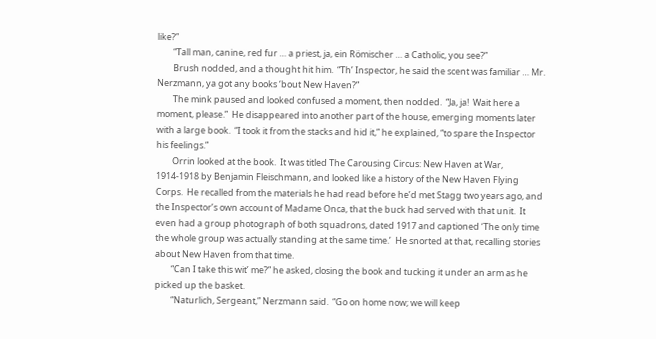like?”
        “Tall man, canine, red fur … a priest, ja, ein Römischer … a Catholic, you see?”
        Brush nodded, and a thought hit him.  “Th’ Inspector, he said the scent was familiar … Mr. Nerzmann, ya got any books ‘bout New Haven?”
        The mink paused and looked confused a moment, then nodded.  “Ja, ja!  Wait here a moment, please.”  He disappeared into another part of the house, emerging moments later with a large book.  “I took it from the stacks and hid it,” he explained, “to spare the Inspector his feelings.”
        Orrin looked at the book.  It was titled The Carousing Circus: New Haven at War, 1914-1918 by Benjamin Fleischmann, and looked like a history of the New Haven Flying Corps.  He recalled from the materials he had read before he’d met Stagg two years ago, and the Inspector’s own account of Madame Onca, that the buck had served with that unit.  It even had a group photograph of both squadrons, dated 1917 and captioned ‘The only time the whole group was actually standing at the same time.’  He snorted at that, recalling stories about New Haven from that time.
        “Can I take this wit’ me?” he asked, closing the book and tucking it under an arm as he picked up the basket.
        “Naturlich, Sergeant,” Nerzmann said.  “Go on home now; we will keep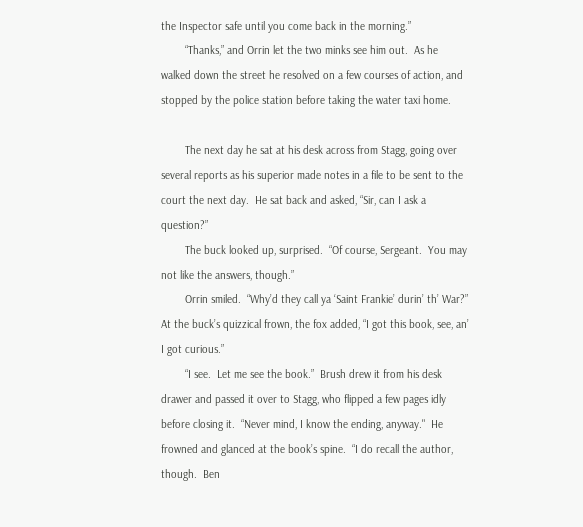the Inspector safe until you come back in the morning.”
        “Thanks,” and Orrin let the two minks see him out.  As he walked down the street he resolved on a few courses of action, and stopped by the police station before taking the water taxi home.

        The next day he sat at his desk across from Stagg, going over several reports as his superior made notes in a file to be sent to the court the next day.  He sat back and asked, “Sir, can I ask a question?”
        The buck looked up, surprised.  “Of course, Sergeant.  You may not like the answers, though.”
        Orrin smiled.  “Why’d they call ya ‘Saint Frankie’ durin’ th’ War?”  At the buck’s quizzical frown, the fox added, “I got this book, see, an’ I got curious.”
        “I see.  Let me see the book.”  Brush drew it from his desk drawer and passed it over to Stagg, who flipped a few pages idly before closing it.  “Never mind, I know the ending, anyway."  He frowned and glanced at the book’s spine.  “I do recall the author, though.  Ben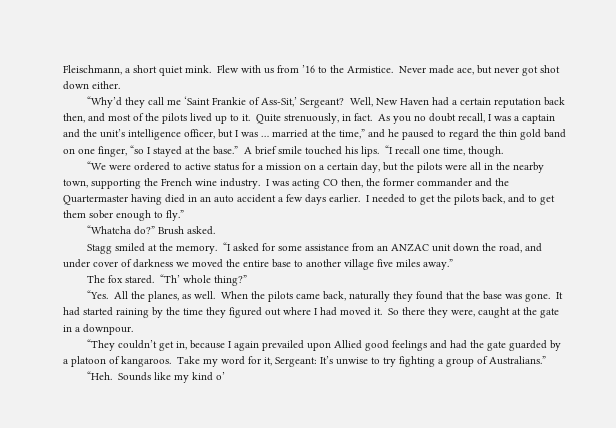Fleischmann, a short quiet mink.  Flew with us from ’16 to the Armistice.  Never made ace, but never got shot down either.
        “Why’d they call me ‘Saint Frankie of Ass-Sit,’ Sergeant?  Well, New Haven had a certain reputation back then, and most of the pilots lived up to it.  Quite strenuously, in fact.  As you no doubt recall, I was a captain and the unit’s intelligence officer, but I was … married at the time,” and he paused to regard the thin gold band on one finger, “so I stayed at the base.”  A brief smile touched his lips.  “I recall one time, though.
        “We were ordered to active status for a mission on a certain day, but the pilots were all in the nearby town, supporting the French wine industry.  I was acting CO then, the former commander and the Quartermaster having died in an auto accident a few days earlier.  I needed to get the pilots back, and to get them sober enough to fly.”
        “Whatcha do?” Brush asked.
        Stagg smiled at the memory.  “I asked for some assistance from an ANZAC unit down the road, and under cover of darkness we moved the entire base to another village five miles away.”
        The fox stared.  “Th’ whole thing?”
        “Yes.  All the planes, as well.  When the pilots came back, naturally they found that the base was gone.  It had started raining by the time they figured out where I had moved it.  So there they were, caught at the gate in a downpour.
        “They couldn’t get in, because I again prevailed upon Allied good feelings and had the gate guarded by a platoon of kangaroos.  Take my word for it, Sergeant: It’s unwise to try fighting a group of Australians.”
        “Heh.  Sounds like my kind o’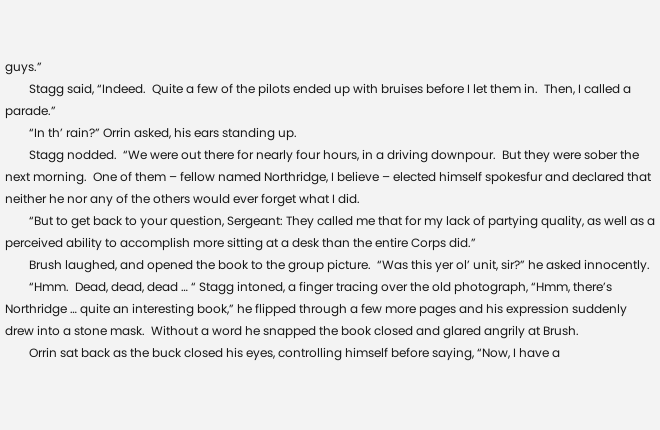guys.”
        Stagg said, “Indeed.  Quite a few of the pilots ended up with bruises before I let them in.  Then, I called a parade.”
        “In th’ rain?” Orrin asked, his ears standing up.
        Stagg nodded.  “We were out there for nearly four hours, in a driving downpour.  But they were sober the next morning.  One of them – fellow named Northridge, I believe – elected himself spokesfur and declared that neither he nor any of the others would ever forget what I did.
        “But to get back to your question, Sergeant: They called me that for my lack of partying quality, as well as a perceived ability to accomplish more sitting at a desk than the entire Corps did.”
        Brush laughed, and opened the book to the group picture.  “Was this yer ol’ unit, sir?” he asked innocently.
        “Hmm.  Dead, dead, dead … “ Stagg intoned, a finger tracing over the old photograph, “Hmm, there’s Northridge … quite an interesting book,” he flipped through a few more pages and his expression suddenly drew into a stone mask.  Without a word he snapped the book closed and glared angrily at Brush.
        Orrin sat back as the buck closed his eyes, controlling himself before saying, “Now, I have a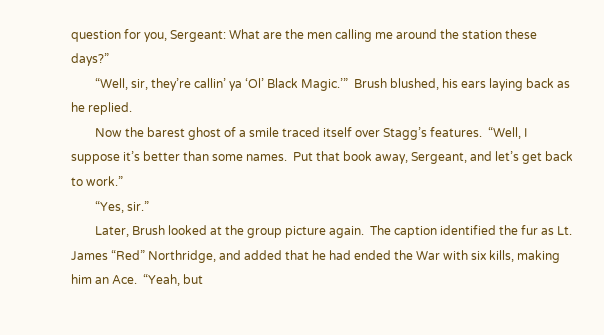question for you, Sergeant: What are the men calling me around the station these days?”
        “Well, sir, they’re callin’ ya ‘Ol’ Black Magic.’”  Brush blushed, his ears laying back as he replied.
        Now the barest ghost of a smile traced itself over Stagg’s features.  “Well, I suppose it’s better than some names.  Put that book away, Sergeant, and let’s get back to work.”
        “Yes, sir.”
        Later, Brush looked at the group picture again.  The caption identified the fur as Lt. James “Red” Northridge, and added that he had ended the War with six kills, making him an Ace.  “Yeah, but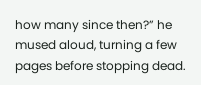how many since then?” he mused aloud, turning a few pages before stopping dead.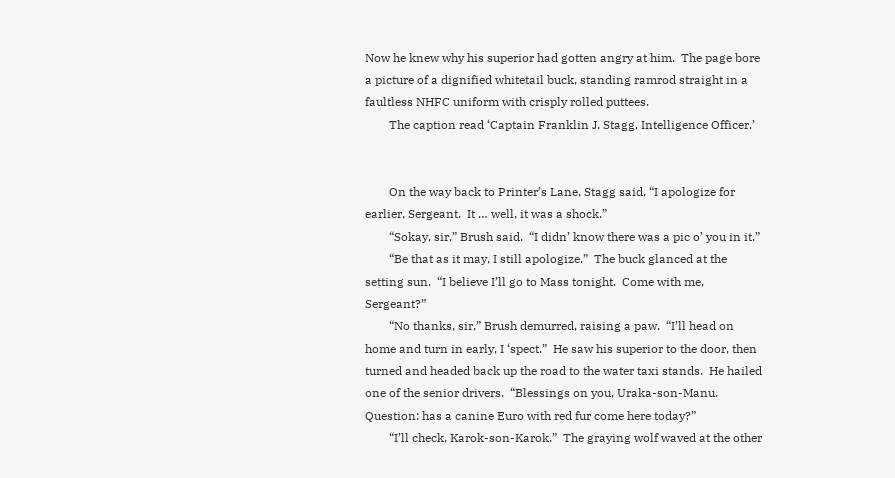Now he knew why his superior had gotten angry at him.  The page bore a picture of a dignified whitetail buck, standing ramrod straight in a faultless NHFC uniform with crisply rolled puttees.
        The caption read ‘Captain Franklin J. Stagg, Intelligence Officer.’


        On the way back to Printer’s Lane, Stagg said, “I apologize for earlier, Sergeant.  It … well, it was a shock.”
        “Sokay, sir,” Brush said.  “I didn’ know there was a pic o’ you in it.”
        “Be that as it may, I still apologize.”  The buck glanced at the setting sun.  “I believe I’ll go to Mass tonight.  Come with me, Sergeant?”
        “No thanks, sir,” Brush demurred, raising a paw.  “I’ll head on home and turn in early, I ‘spect.”  He saw his superior to the door, then turned and headed back up the road to the water taxi stands.  He hailed one of the senior drivers.  “Blessings on you, Uraka-son-Manu.  Question: has a canine Euro with red fur come here today?”
        “I’ll check, Karok-son-Karok.”  The graying wolf waved at the other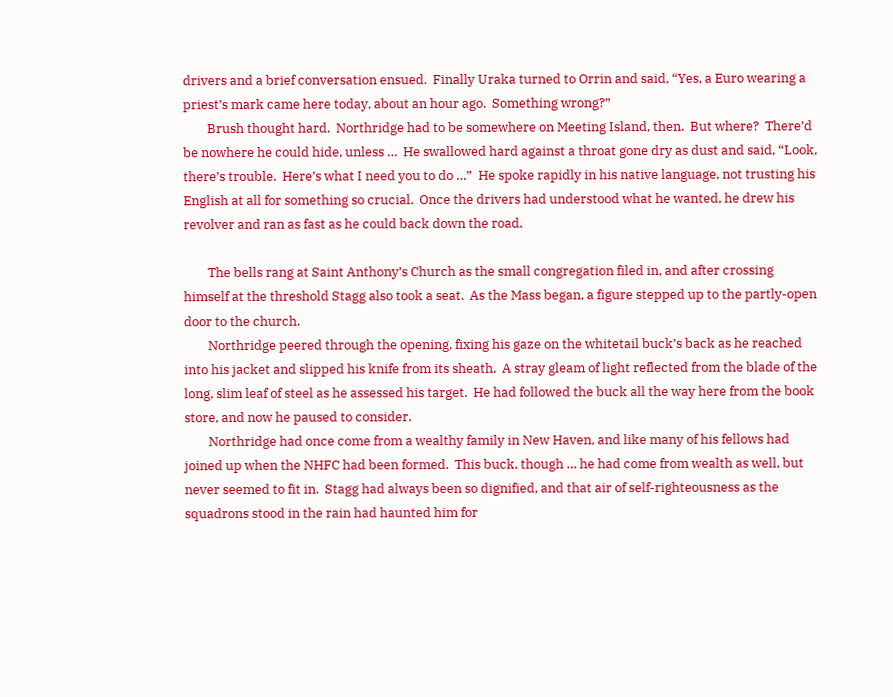drivers and a brief conversation ensued.  Finally Uraka turned to Orrin and said, “Yes, a Euro wearing a priest’s mark came here today, about an hour ago.  Something wrong?”
        Brush thought hard.  Northridge had to be somewhere on Meeting Island, then.  But where?  There’d be nowhere he could hide, unless …  He swallowed hard against a throat gone dry as dust and said, “Look, there’s trouble.  Here’s what I need you to do …”  He spoke rapidly in his native language, not trusting his English at all for something so crucial.  Once the drivers had understood what he wanted, he drew his revolver and ran as fast as he could back down the road.

        The bells rang at Saint Anthony’s Church as the small congregation filed in, and after crossing himself at the threshold Stagg also took a seat.  As the Mass began, a figure stepped up to the partly-open door to the church.
        Northridge peered through the opening, fixing his gaze on the whitetail buck’s back as he reached into his jacket and slipped his knife from its sheath.  A stray gleam of light reflected from the blade of the long, slim leaf of steel as he assessed his target.  He had followed the buck all the way here from the book store, and now he paused to consider.
        Northridge had once come from a wealthy family in New Haven, and like many of his fellows had joined up when the NHFC had been formed.  This buck, though … he had come from wealth as well, but never seemed to fit in.  Stagg had always been so dignified, and that air of self-righteousness as the squadrons stood in the rain had haunted him for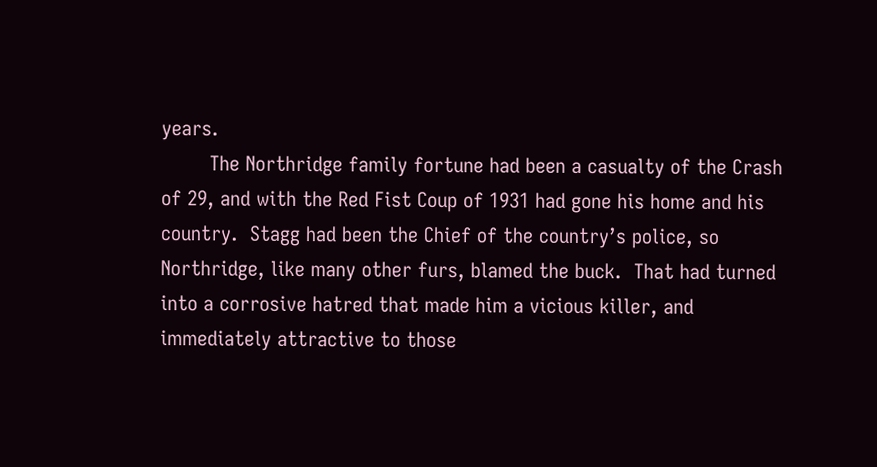years.
        The Northridge family fortune had been a casualty of the Crash of 29, and with the Red Fist Coup of 1931 had gone his home and his country.  Stagg had been the Chief of the country’s police, so Northridge, like many other furs, blamed the buck.  That had turned into a corrosive hatred that made him a vicious killer, and immediately attractive to those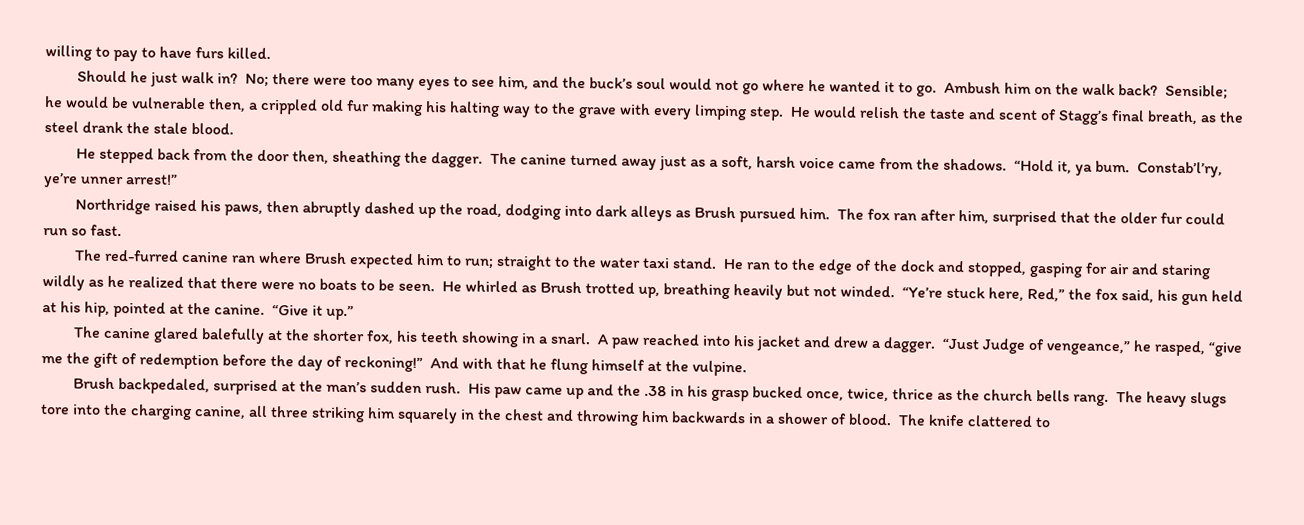willing to pay to have furs killed.
        Should he just walk in?  No; there were too many eyes to see him, and the buck’s soul would not go where he wanted it to go.  Ambush him on the walk back?  Sensible; he would be vulnerable then, a crippled old fur making his halting way to the grave with every limping step.  He would relish the taste and scent of Stagg’s final breath, as the steel drank the stale blood.
        He stepped back from the door then, sheathing the dagger.  The canine turned away just as a soft, harsh voice came from the shadows.  “Hold it, ya bum.  Constab’l’ry, ye’re unner arrest!”
        Northridge raised his paws, then abruptly dashed up the road, dodging into dark alleys as Brush pursued him.  The fox ran after him, surprised that the older fur could run so fast.
        The red-furred canine ran where Brush expected him to run; straight to the water taxi stand.  He ran to the edge of the dock and stopped, gasping for air and staring wildly as he realized that there were no boats to be seen.  He whirled as Brush trotted up, breathing heavily but not winded.  “Ye’re stuck here, Red,” the fox said, his gun held at his hip, pointed at the canine.  “Give it up.”
        The canine glared balefully at the shorter fox, his teeth showing in a snarl.  A paw reached into his jacket and drew a dagger.  “Just Judge of vengeance,” he rasped, “give me the gift of redemption before the day of reckoning!”  And with that he flung himself at the vulpine.
        Brush backpedaled, surprised at the man’s sudden rush.  His paw came up and the .38 in his grasp bucked once, twice, thrice as the church bells rang.  The heavy slugs tore into the charging canine, all three striking him squarely in the chest and throwing him backwards in a shower of blood.  The knife clattered to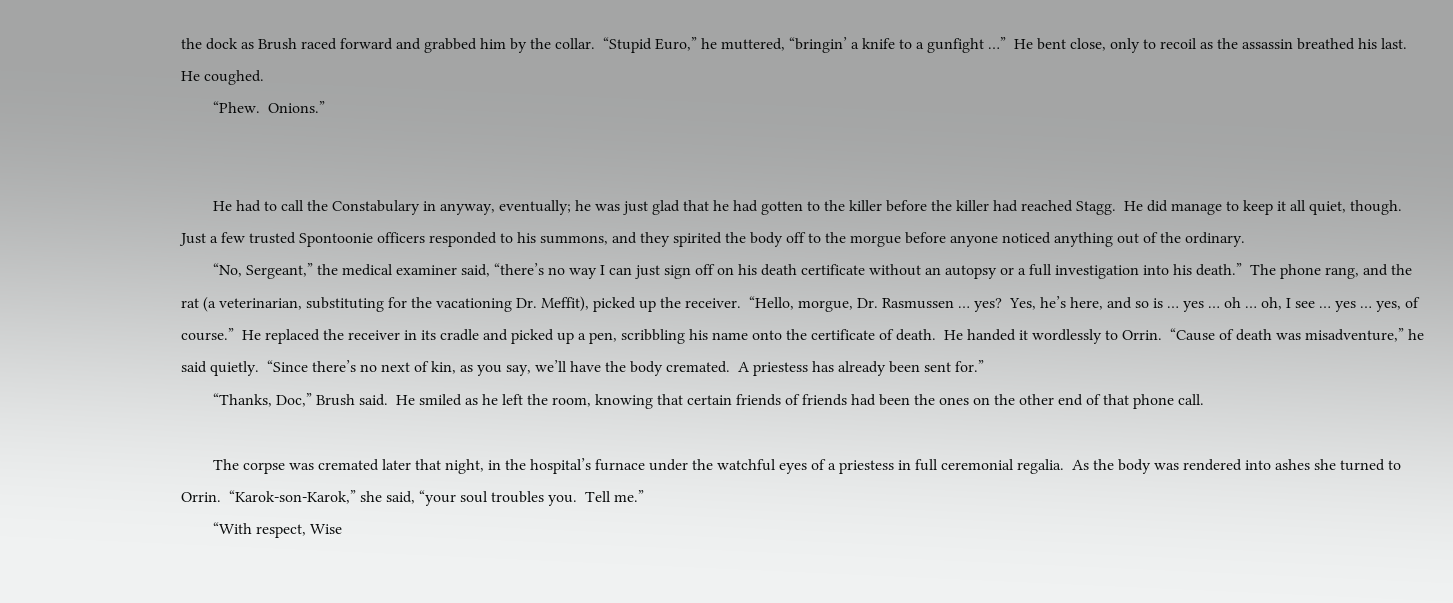the dock as Brush raced forward and grabbed him by the collar.  “Stupid Euro,” he muttered, “bringin’ a knife to a gunfight …”  He bent close, only to recoil as the assassin breathed his last.  He coughed.
        “Phew.  Onions.”


        He had to call the Constabulary in anyway, eventually; he was just glad that he had gotten to the killer before the killer had reached Stagg.  He did manage to keep it all quiet, though.  Just a few trusted Spontoonie officers responded to his summons, and they spirited the body off to the morgue before anyone noticed anything out of the ordinary.
        “No, Sergeant,” the medical examiner said, “there’s no way I can just sign off on his death certificate without an autopsy or a full investigation into his death.”  The phone rang, and the rat (a veterinarian, substituting for the vacationing Dr. Meffit), picked up the receiver.  “Hello, morgue, Dr. Rasmussen … yes?  Yes, he’s here, and so is … yes … oh … oh, I see … yes … yes, of course.”  He replaced the receiver in its cradle and picked up a pen, scribbling his name onto the certificate of death.  He handed it wordlessly to Orrin.  “Cause of death was misadventure,” he said quietly.  “Since there’s no next of kin, as you say, we’ll have the body cremated.  A priestess has already been sent for.”
        “Thanks, Doc,” Brush said.  He smiled as he left the room, knowing that certain friends of friends had been the ones on the other end of that phone call.

        The corpse was cremated later that night, in the hospital’s furnace under the watchful eyes of a priestess in full ceremonial regalia.  As the body was rendered into ashes she turned to Orrin.  “Karok-son-Karok,” she said, “your soul troubles you.  Tell me.”
        “With respect, Wise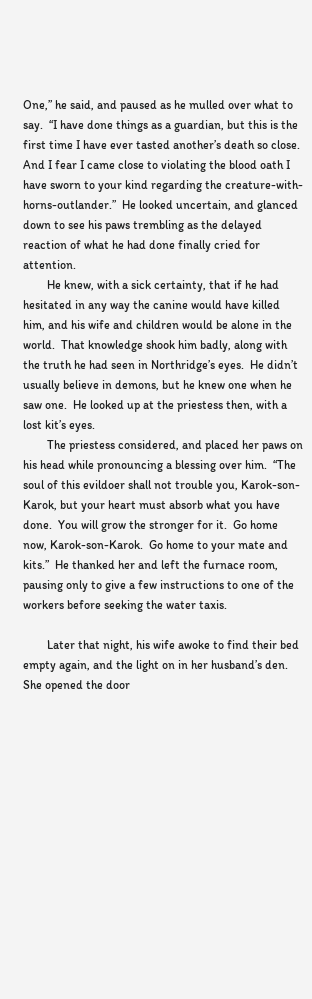One,” he said, and paused as he mulled over what to say.  “I have done things as a guardian, but this is the first time I have ever tasted another’s death so close.  And I fear I came close to violating the blood oath I have sworn to your kind regarding the creature-with-horns-outlander.”  He looked uncertain, and glanced down to see his paws trembling as the delayed reaction of what he had done finally cried for attention.
        He knew, with a sick certainty, that if he had hesitated in any way the canine would have killed him, and his wife and children would be alone in the world.  That knowledge shook him badly, along with the truth he had seen in Northridge’s eyes.  He didn’t usually believe in demons, but he knew one when he saw one.  He looked up at the priestess then, with a lost kit’s eyes.
        The priestess considered, and placed her paws on his head while pronouncing a blessing over him.  “The soul of this evildoer shall not trouble you, Karok-son-Karok, but your heart must absorb what you have done.  You will grow the stronger for it.  Go home now, Karok-son-Karok.  Go home to your mate and kits.”  He thanked her and left the furnace room, pausing only to give a few instructions to one of the workers before seeking the water taxis.

        Later that night, his wife awoke to find their bed empty again, and the light on in her husband’s den.  She opened the door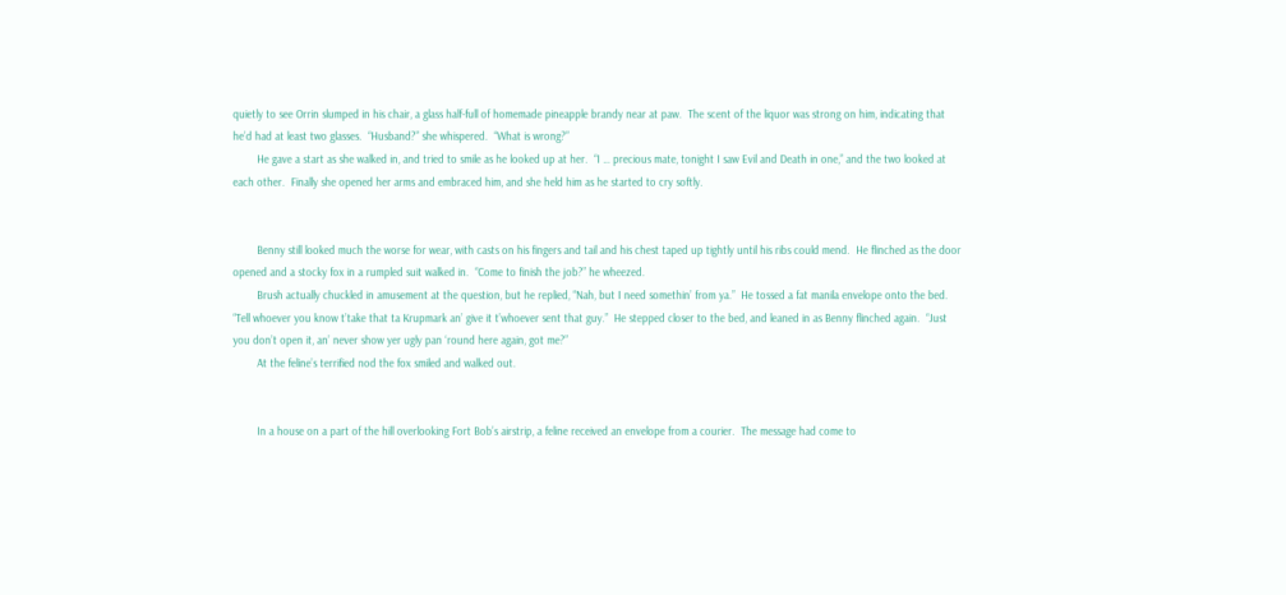quietly to see Orrin slumped in his chair, a glass half-full of homemade pineapple brandy near at paw.  The scent of the liquor was strong on him, indicating that he’d had at least two glasses.  “Husband?” she whispered.  “What is wrong?”
        He gave a start as she walked in, and tried to smile as he looked up at her.  “I … precious mate, tonight I saw Evil and Death in one,” and the two looked at each other.  Finally she opened her arms and embraced him, and she held him as he started to cry softly.


        Benny still looked much the worse for wear, with casts on his fingers and tail and his chest taped up tightly until his ribs could mend.  He flinched as the door opened and a stocky fox in a rumpled suit walked in.  “Come to finish the job?” he wheezed.
        Brush actually chuckled in amusement at the question, but he replied, “Nah, but I need somethin’ from ya.”  He tossed a fat manila envelope onto the bed.  “Tell whoever you know t’take that ta Krupmark an’ give it t’whoever sent that guy.”  He stepped closer to the bed, and leaned in as Benny flinched again.  “Just you don’t open it, an’ never show yer ugly pan ‘round here again, got me?”
        At the feline’s terrified nod the fox smiled and walked out.


        In a house on a part of the hill overlooking Fort Bob’s airstrip, a feline received an envelope from a courier.  The message had come to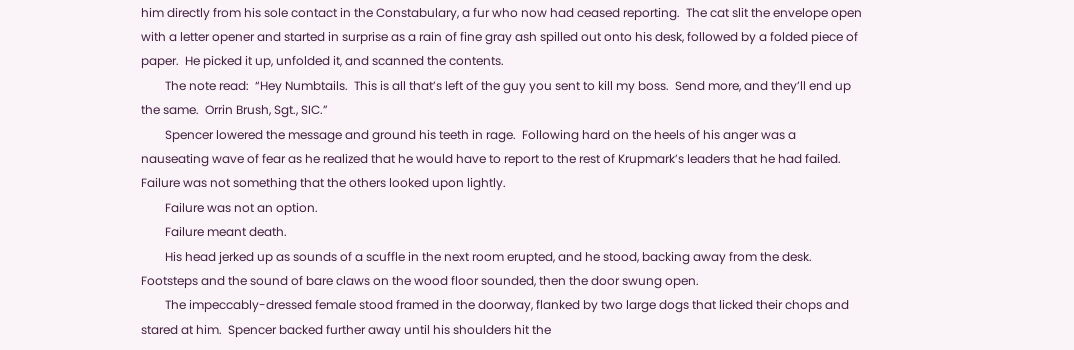him directly from his sole contact in the Constabulary, a fur who now had ceased reporting.  The cat slit the envelope open with a letter opener and started in surprise as a rain of fine gray ash spilled out onto his desk, followed by a folded piece of paper.  He picked it up, unfolded it, and scanned the contents.
        The note read:  “Hey Numbtails.  This is all that’s left of the guy you sent to kill my boss.  Send more, and they’ll end up the same.  Orrin Brush, Sgt., SIC.”
        Spencer lowered the message and ground his teeth in rage.  Following hard on the heels of his anger was a nauseating wave of fear as he realized that he would have to report to the rest of Krupmark’s leaders that he had failed.  Failure was not something that the others looked upon lightly.
        Failure was not an option.
        Failure meant death.
        His head jerked up as sounds of a scuffle in the next room erupted, and he stood, backing away from the desk.  Footsteps and the sound of bare claws on the wood floor sounded, then the door swung open.
        The impeccably-dressed female stood framed in the doorway, flanked by two large dogs that licked their chops and stared at him.  Spencer backed further away until his shoulders hit the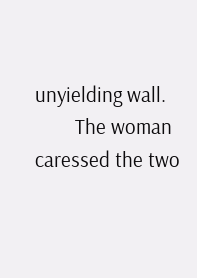unyielding wall.
        The woman caressed the two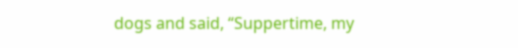dogs and said, “Suppertime, my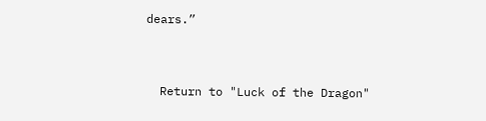dears.”


  Return to "Luck of the Dragon"